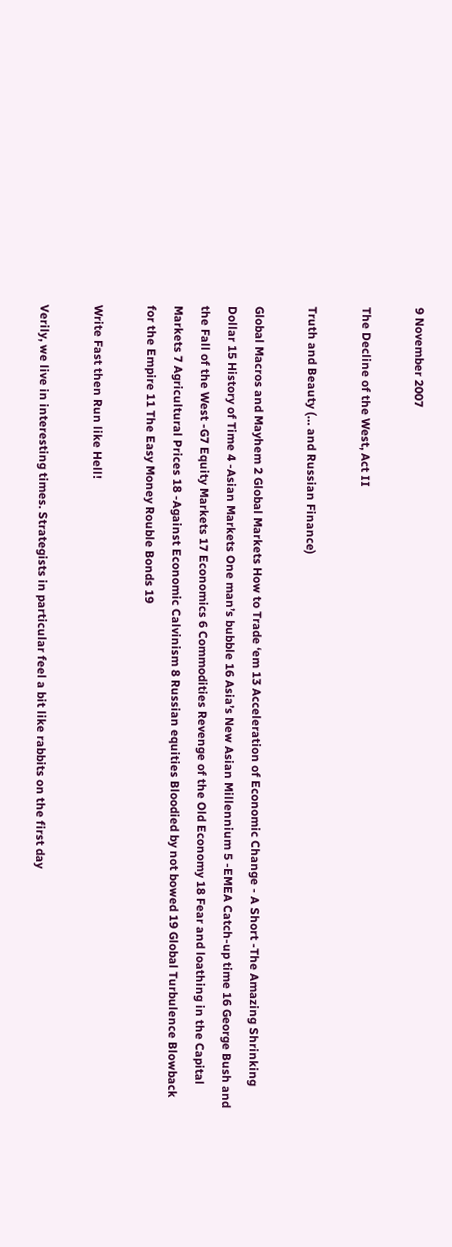9 November 2007

The Decline of the West, Act II

Truth and Beauty (… and Russian Finance)

Global Macros and Mayhem 2 Global Markets How to Trade ‘em 13 Acceleration of Economic Change - A Short -The Amazing Shrinking Dollar 15 History of Time 4 -Asian Markets One man’s bubble 16 Asia’s New Asian Millennium 5 -EMEA Catch-up time 16 George Bush and the Fall of the West -G7 Equity Markets 17 Economics 6 Commodities Revenge of the Old Economy 18 Fear and loathing in the Capital Markets 7 Agricultural Prices 18 -Against Economic Calvinism 8 Russian equities Bloodied by not bowed 19 Global Turbulence Blowback for the Empire 11 The Easy Money Rouble Bonds 19

Write Fast then Run like Hell!

Verily, we live in interesting times. Strategists in particular feel a bit like rabbits on the first day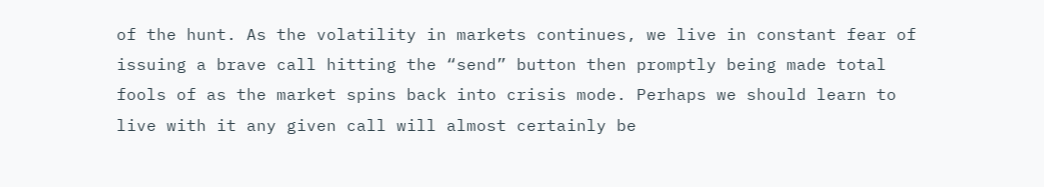of the hunt. As the volatility in markets continues, we live in constant fear of issuing a brave call hitting the “send” button then promptly being made total fools of as the market spins back into crisis mode. Perhaps we should learn to live with it any given call will almost certainly be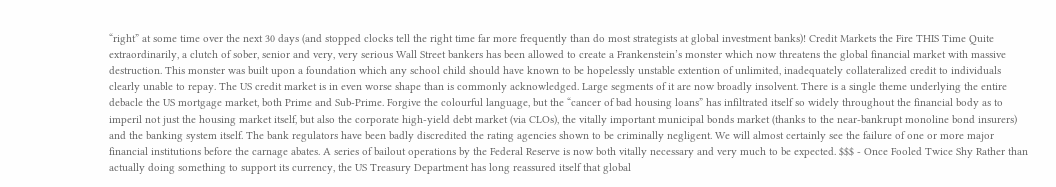“right” at some time over the next 30 days (and stopped clocks tell the right time far more frequently than do most strategists at global investment banks)! Credit Markets the Fire THIS Time Quite extraordinarily, a clutch of sober, senior and very, very serious Wall Street bankers has been allowed to create a Frankenstein’s monster which now threatens the global financial market with massive destruction. This monster was built upon a foundation which any school child should have known to be hopelessly unstable extention of unlimited, inadequately collateralized credit to individuals clearly unable to repay. The US credit market is in even worse shape than is commonly acknowledged. Large segments of it are now broadly insolvent. There is a single theme underlying the entire debacle the US mortgage market, both Prime and Sub-Prime. Forgive the colourful language, but the “cancer of bad housing loans” has infiltrated itself so widely throughout the financial body as to imperil not just the housing market itself, but also the corporate high-yield debt market (via CLOs), the vitally important municipal bonds market (thanks to the near-bankrupt monoline bond insurers) and the banking system itself. The bank regulators have been badly discredited the rating agencies shown to be criminally negligent. We will almost certainly see the failure of one or more major financial institutions before the carnage abates. A series of bailout operations by the Federal Reserve is now both vitally necessary and very much to be expected. $$$ - Once Fooled Twice Shy Rather than actually doing something to support its currency, the US Treasury Department has long reassured itself that global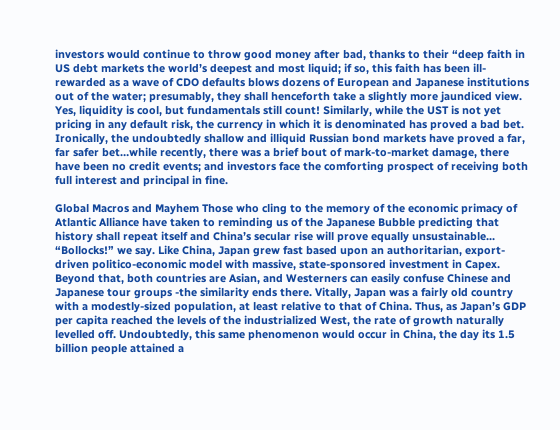investors would continue to throw good money after bad, thanks to their “deep faith in US debt markets the world’s deepest and most liquid; if so, this faith has been ill-rewarded as a wave of CDO defaults blows dozens of European and Japanese institutions out of the water; presumably, they shall henceforth take a slightly more jaundiced view. Yes, liquidity is cool, but fundamentals still count! Similarly, while the UST is not yet pricing in any default risk, the currency in which it is denominated has proved a bad bet. Ironically, the undoubtedly shallow and illiquid Russian bond markets have proved a far, far safer bet…while recently, there was a brief bout of mark-to-market damage, there have been no credit events; and investors face the comforting prospect of receiving both full interest and principal in fine.

Global Macros and Mayhem Those who cling to the memory of the economic primacy of Atlantic Alliance have taken to reminding us of the Japanese Bubble predicting that history shall repeat itself and China’s secular rise will prove equally unsustainable... “Bollocks!” we say. Like China, Japan grew fast based upon an authoritarian, export-driven politico-economic model with massive, state-sponsored investment in Capex. Beyond that, both countries are Asian, and Westerners can easily confuse Chinese and Japanese tour groups -the similarity ends there. Vitally, Japan was a fairly old country with a modestly-sized population, at least relative to that of China. Thus, as Japan’s GDP per capita reached the levels of the industrialized West, the rate of growth naturally levelled off. Undoubtedly, this same phenomenon would occur in China, the day its 1.5 billion people attained a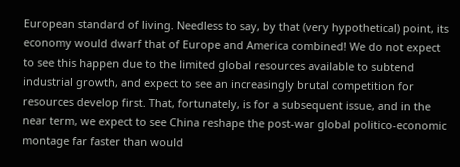European standard of living. Needless to say, by that (very hypothetical) point, its economy would dwarf that of Europe and America combined! We do not expect to see this happen due to the limited global resources available to subtend industrial growth, and expect to see an increasingly brutal competition for resources develop first. That, fortunately, is for a subsequent issue, and in the near term, we expect to see China reshape the post-war global politico-economic montage far faster than would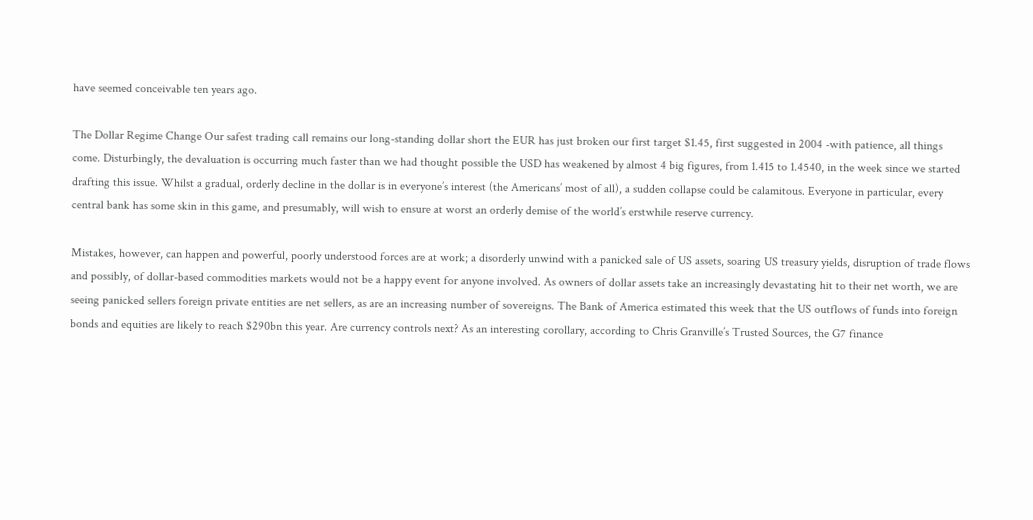have seemed conceivable ten years ago.

The Dollar Regime Change Our safest trading call remains our long-standing dollar short the EUR has just broken our first target $1.45, first suggested in 2004 -with patience, all things come. Disturbingly, the devaluation is occurring much faster than we had thought possible the USD has weakened by almost 4 big figures, from 1.415 to 1.4540, in the week since we started drafting this issue. Whilst a gradual, orderly decline in the dollar is in everyone’s interest (the Americans’ most of all), a sudden collapse could be calamitous. Everyone in particular, every central bank has some skin in this game, and presumably, will wish to ensure at worst an orderly demise of the world’s erstwhile reserve currency.

Mistakes, however, can happen and powerful, poorly understood forces are at work; a disorderly unwind with a panicked sale of US assets, soaring US treasury yields, disruption of trade flows and possibly, of dollar-based commodities markets would not be a happy event for anyone involved. As owners of dollar assets take an increasingly devastating hit to their net worth, we are seeing panicked sellers foreign private entities are net sellers, as are an increasing number of sovereigns. The Bank of America estimated this week that the US outflows of funds into foreign bonds and equities are likely to reach $290bn this year. Are currency controls next? As an interesting corollary, according to Chris Granville’s Trusted Sources, the G7 finance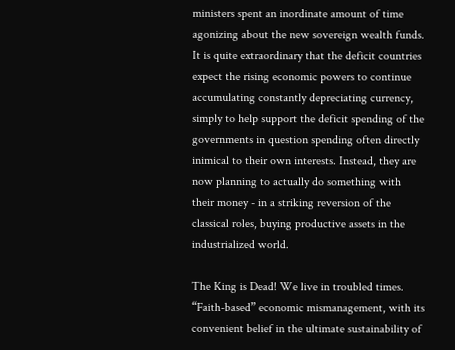ministers spent an inordinate amount of time agonizing about the new sovereign wealth funds. It is quite extraordinary that the deficit countries expect the rising economic powers to continue accumulating constantly depreciating currency, simply to help support the deficit spending of the governments in question spending often directly inimical to their own interests. Instead, they are now planning to actually do something with their money - in a striking reversion of the classical roles, buying productive assets in the industrialized world.

The King is Dead! We live in troubled times. “Faith-based” economic mismanagement, with its convenient belief in the ultimate sustainability of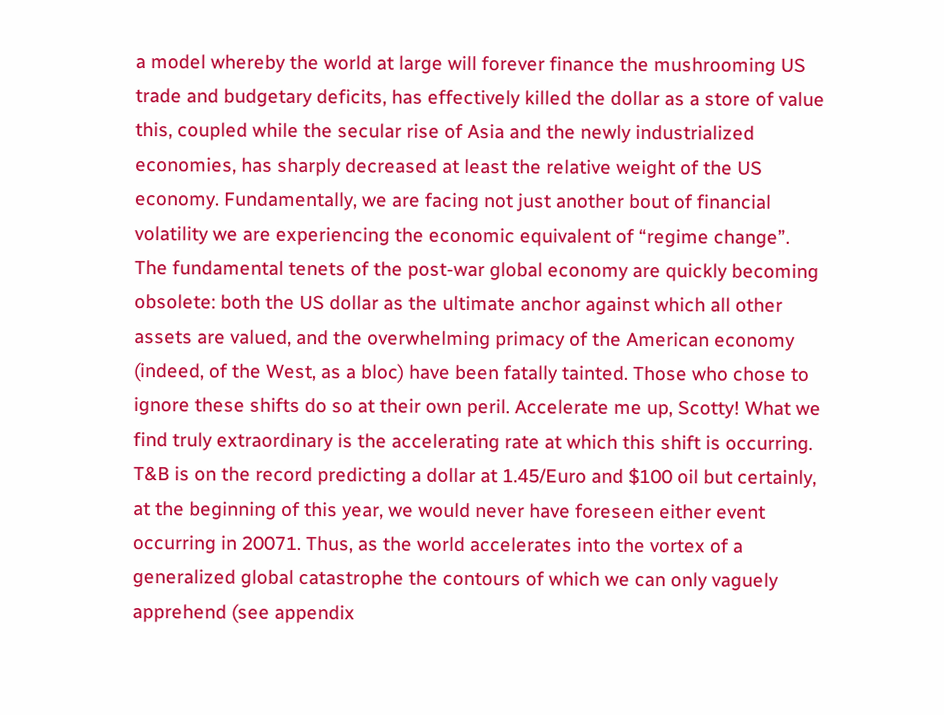a model whereby the world at large will forever finance the mushrooming US trade and budgetary deficits, has effectively killed the dollar as a store of value this, coupled while the secular rise of Asia and the newly industrialized economies, has sharply decreased at least the relative weight of the US economy. Fundamentally, we are facing not just another bout of financial volatility we are experiencing the economic equivalent of “regime change”. The fundamental tenets of the post-war global economy are quickly becoming obsolete: both the US dollar as the ultimate anchor against which all other assets are valued, and the overwhelming primacy of the American economy (indeed, of the West, as a bloc) have been fatally tainted. Those who chose to ignore these shifts do so at their own peril. Accelerate me up, Scotty! What we find truly extraordinary is the accelerating rate at which this shift is occurring. T&B is on the record predicting a dollar at 1.45/Euro and $100 oil but certainly, at the beginning of this year, we would never have foreseen either event occurring in 20071. Thus, as the world accelerates into the vortex of a generalized global catastrophe the contours of which we can only vaguely apprehend (see appendix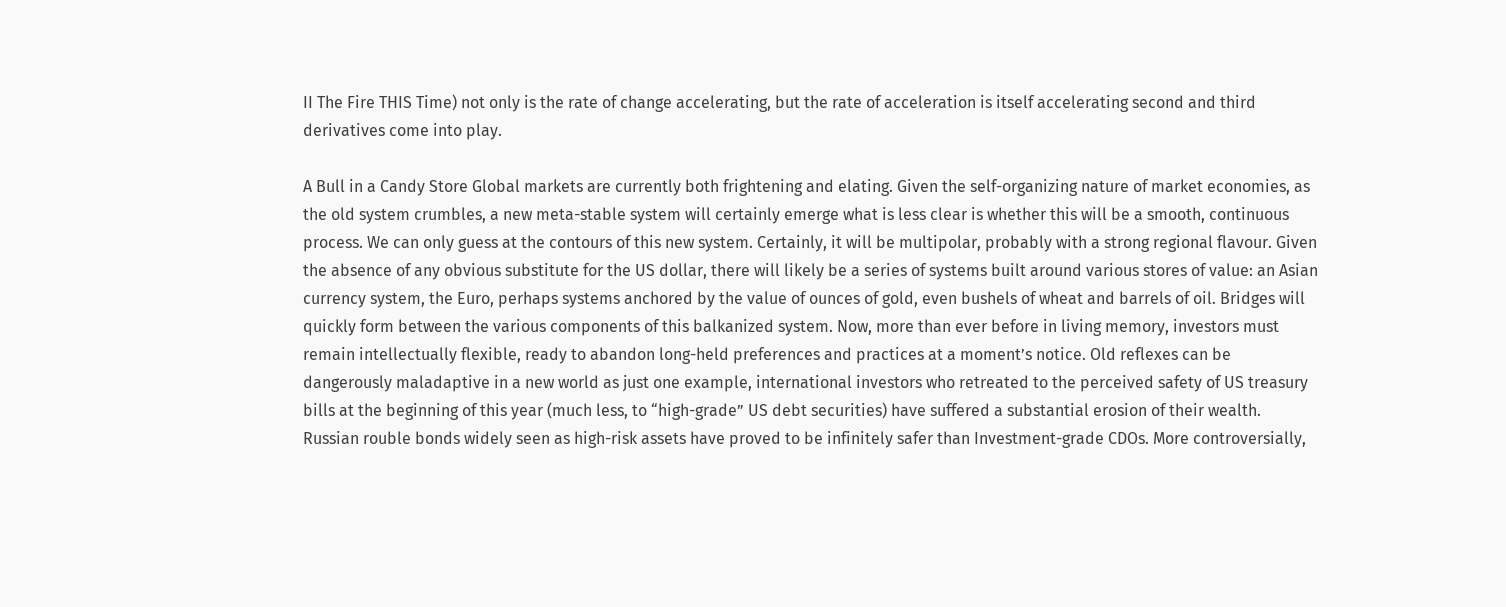II The Fire THIS Time) not only is the rate of change accelerating, but the rate of acceleration is itself accelerating second and third derivatives come into play.

A Bull in a Candy Store Global markets are currently both frightening and elating. Given the self-organizing nature of market economies, as the old system crumbles, a new meta-stable system will certainly emerge what is less clear is whether this will be a smooth, continuous process. We can only guess at the contours of this new system. Certainly, it will be multipolar, probably with a strong regional flavour. Given the absence of any obvious substitute for the US dollar, there will likely be a series of systems built around various stores of value: an Asian currency system, the Euro, perhaps systems anchored by the value of ounces of gold, even bushels of wheat and barrels of oil. Bridges will quickly form between the various components of this balkanized system. Now, more than ever before in living memory, investors must remain intellectually flexible, ready to abandon long-held preferences and practices at a moment’s notice. Old reflexes can be dangerously maladaptive in a new world as just one example, international investors who retreated to the perceived safety of US treasury bills at the beginning of this year (much less, to “high-grade” US debt securities) have suffered a substantial erosion of their wealth. Russian rouble bonds widely seen as high-risk assets have proved to be infinitely safer than Investment-grade CDOs. More controversially,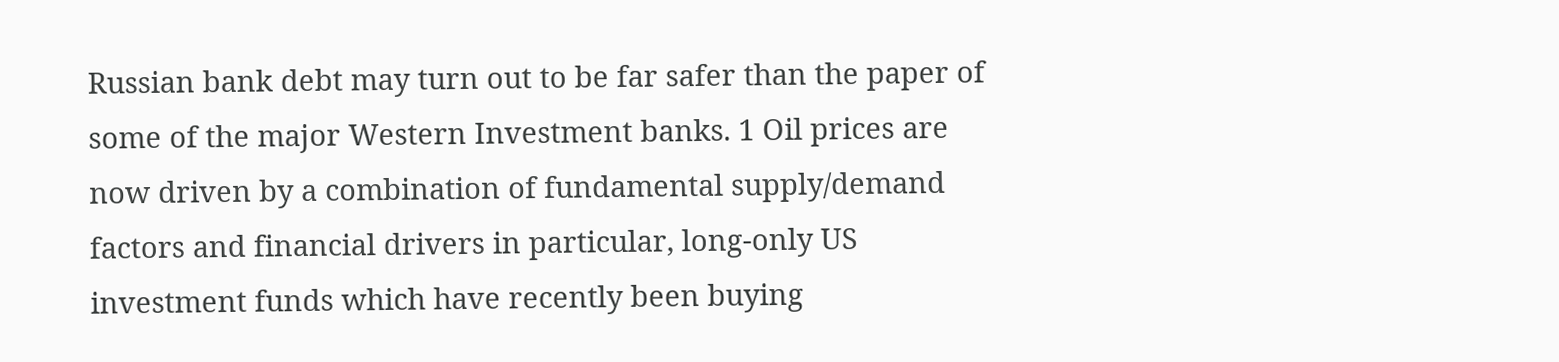Russian bank debt may turn out to be far safer than the paper of some of the major Western Investment banks. 1 Oil prices are now driven by a combination of fundamental supply/demand factors and financial drivers in particular, long-only US investment funds which have recently been buying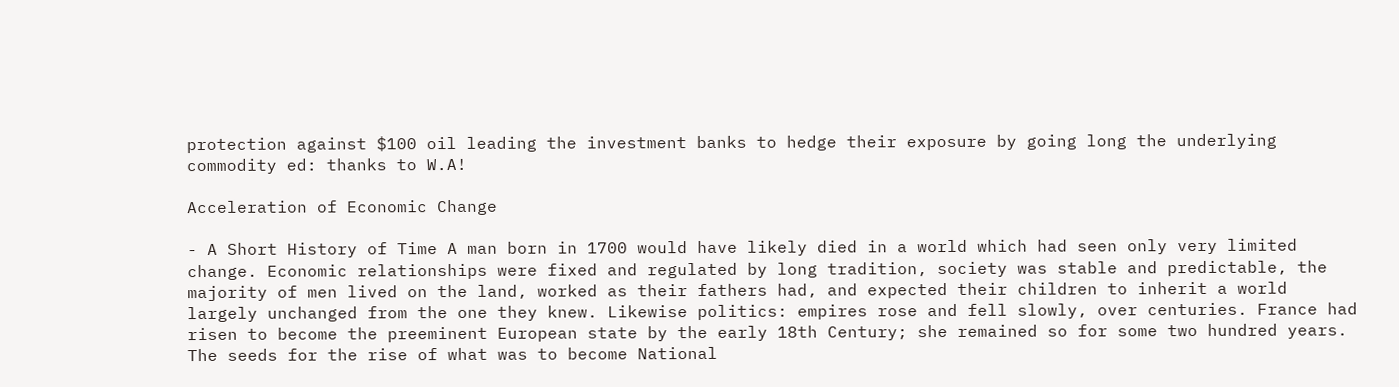protection against $100 oil leading the investment banks to hedge their exposure by going long the underlying commodity ed: thanks to W.A!

Acceleration of Economic Change

- A Short History of Time A man born in 1700 would have likely died in a world which had seen only very limited change. Economic relationships were fixed and regulated by long tradition, society was stable and predictable, the majority of men lived on the land, worked as their fathers had, and expected their children to inherit a world largely unchanged from the one they knew. Likewise politics: empires rose and fell slowly, over centuries. France had risen to become the preeminent European state by the early 18th Century; she remained so for some two hundred years. The seeds for the rise of what was to become National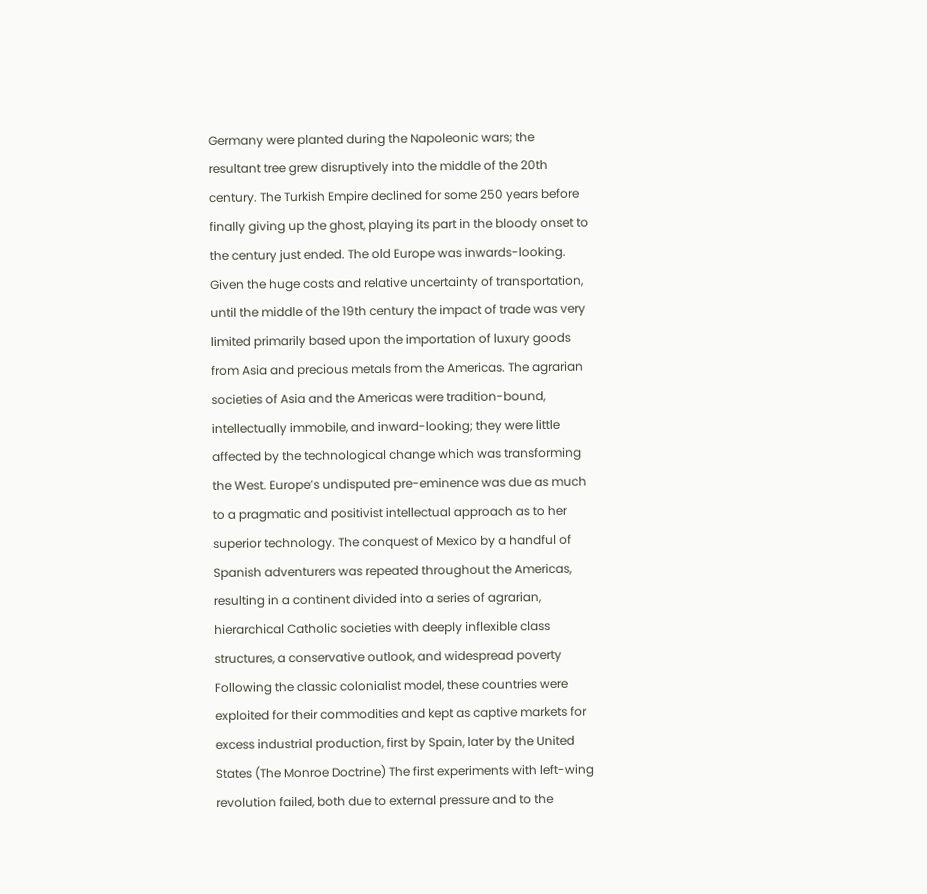Germany were planted during the Napoleonic wars; the resultant tree grew disruptively into the middle of the 20th century. The Turkish Empire declined for some 250 years before finally giving up the ghost, playing its part in the bloody onset to the century just ended. The old Europe was inwards-looking. Given the huge costs and relative uncertainty of transportation, until the middle of the 19th century the impact of trade was very limited primarily based upon the importation of luxury goods from Asia and precious metals from the Americas. The agrarian societies of Asia and the Americas were tradition-bound, intellectually immobile, and inward-looking; they were little affected by the technological change which was transforming the West. Europe’s undisputed pre-eminence was due as much to a pragmatic and positivist intellectual approach as to her superior technology. The conquest of Mexico by a handful of Spanish adventurers was repeated throughout the Americas, resulting in a continent divided into a series of agrarian, hierarchical Catholic societies with deeply inflexible class structures, a conservative outlook, and widespread poverty Following the classic colonialist model, these countries were exploited for their commodities and kept as captive markets for excess industrial production, first by Spain, later by the United States (The Monroe Doctrine) The first experiments with left-wing revolution failed, both due to external pressure and to the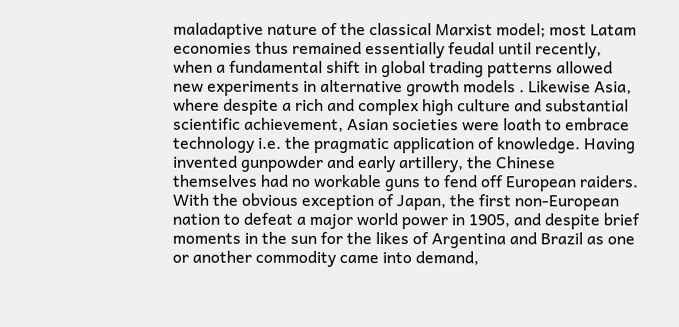maladaptive nature of the classical Marxist model; most Latam economies thus remained essentially feudal until recently, when a fundamental shift in global trading patterns allowed new experiments in alternative growth models . Likewise Asia, where despite a rich and complex high culture and substantial scientific achievement, Asian societies were loath to embrace technology i.e. the pragmatic application of knowledge. Having invented gunpowder and early artillery, the Chinese themselves had no workable guns to fend off European raiders. With the obvious exception of Japan, the first non-European nation to defeat a major world power in 1905, and despite brief moments in the sun for the likes of Argentina and Brazil as one or another commodity came into demand,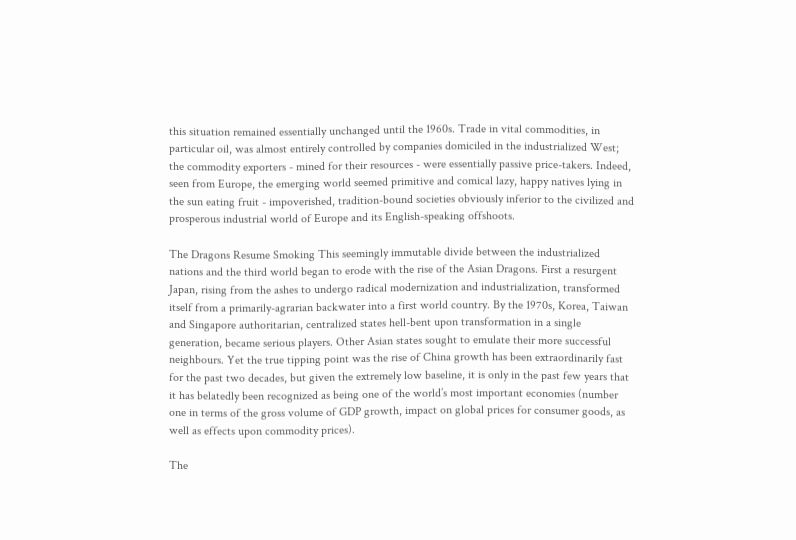this situation remained essentially unchanged until the 1960s. Trade in vital commodities, in particular oil, was almost entirely controlled by companies domiciled in the industrialized West; the commodity exporters - mined for their resources - were essentially passive price-takers. Indeed, seen from Europe, the emerging world seemed primitive and comical lazy, happy natives lying in the sun eating fruit - impoverished, tradition-bound societies obviously inferior to the civilized and prosperous industrial world of Europe and its English-speaking offshoots.

The Dragons Resume Smoking This seemingly immutable divide between the industrialized nations and the third world began to erode with the rise of the Asian Dragons. First a resurgent Japan, rising from the ashes to undergo radical modernization and industrialization, transformed itself from a primarily-agrarian backwater into a first world country. By the 1970s, Korea, Taiwan and Singapore authoritarian, centralized states hell-bent upon transformation in a single generation, became serious players. Other Asian states sought to emulate their more successful neighbours. Yet the true tipping point was the rise of China growth has been extraordinarily fast for the past two decades, but given the extremely low baseline, it is only in the past few years that it has belatedly been recognized as being one of the world’s most important economies (number one in terms of the gross volume of GDP growth, impact on global prices for consumer goods, as well as effects upon commodity prices).

The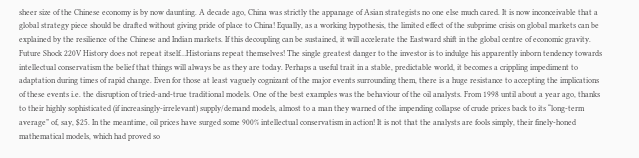sheer size of the Chinese economy is by now daunting. A decade ago, China was strictly the appanage of Asian strategists no one else much cared. It is now inconceivable that a global strategy piece should be drafted without giving pride of place to China! Equally, as a working hypothesis, the limited effect of the subprime crisis on global markets can be explained by the resilience of the Chinese and Indian markets. If this decoupling can be sustained, it will accelerate the Eastward shift in the global centre of economic gravity. Future Shock 220V History does not repeat itself…Historians repeat themselves! The single greatest danger to the investor is to indulge his apparently inborn tendency towards intellectual conservatism the belief that things will always be as they are today. Perhaps a useful trait in a stable, predictable world, it becomes a crippling impediment to adaptation during times of rapid change. Even for those at least vaguely cognizant of the major events surrounding them, there is a huge resistance to accepting the implications of these events i.e. the disruption of tried-and-true traditional models. One of the best examples was the behaviour of the oil analysts. From 1998 until about a year ago, thanks to their highly sophisticated (if increasingly-irrelevant) supply/demand models, almost to a man they warned of the impending collapse of crude prices back to its “long-term average” of, say, $25. In the meantime, oil prices have surged some 900% intellectual conservatism in action! It is not that the analysts are fools simply, their finely-honed mathematical models, which had proved so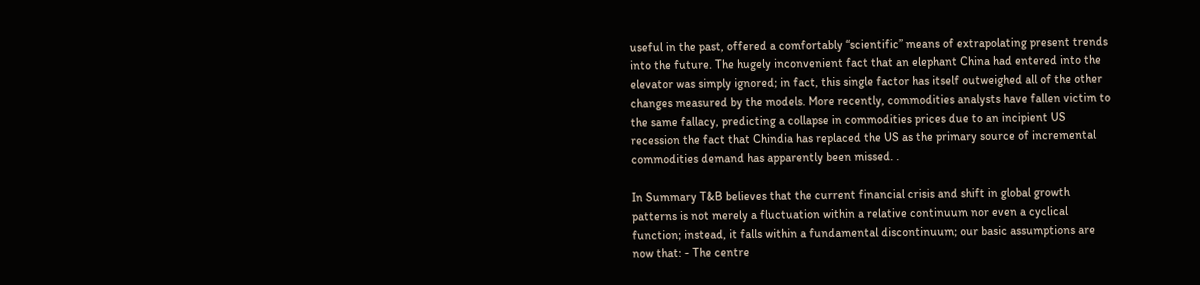useful in the past, offered a comfortably “scientific” means of extrapolating present trends into the future. The hugely inconvenient fact that an elephant China had entered into the elevator was simply ignored; in fact, this single factor has itself outweighed all of the other changes measured by the models. More recently, commodities analysts have fallen victim to the same fallacy, predicting a collapse in commodities prices due to an incipient US recession the fact that Chindia has replaced the US as the primary source of incremental commodities demand has apparently been missed. .

In Summary T&B believes that the current financial crisis and shift in global growth patterns is not merely a fluctuation within a relative continuum nor even a cyclical function; instead, it falls within a fundamental discontinuum; our basic assumptions are now that: - The centre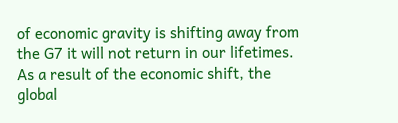of economic gravity is shifting away from the G7 it will not return in our lifetimes. As a result of the economic shift, the global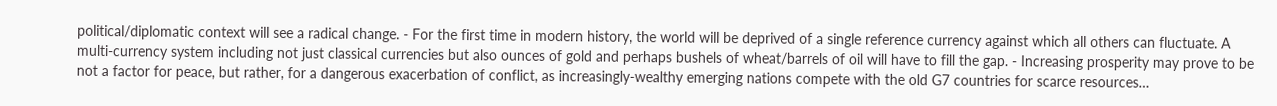political/diplomatic context will see a radical change. - For the first time in modern history, the world will be deprived of a single reference currency against which all others can fluctuate. A multi-currency system including not just classical currencies but also ounces of gold and perhaps bushels of wheat/barrels of oil will have to fill the gap. - Increasing prosperity may prove to be not a factor for peace, but rather, for a dangerous exacerbation of conflict, as increasingly-wealthy emerging nations compete with the old G7 countries for scarce resources…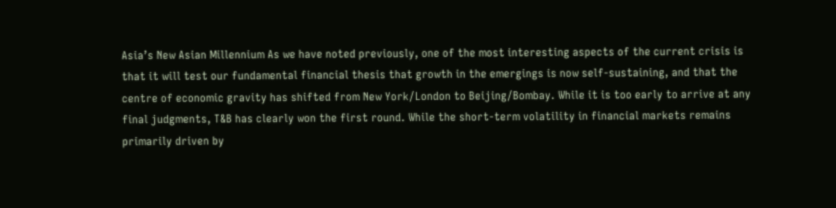Asia’s New Asian Millennium As we have noted previously, one of the most interesting aspects of the current crisis is that it will test our fundamental financial thesis that growth in the emergings is now self-sustaining, and that the centre of economic gravity has shifted from New York/London to Beijing/Bombay. While it is too early to arrive at any final judgments, T&B has clearly won the first round. While the short-term volatility in financial markets remains primarily driven by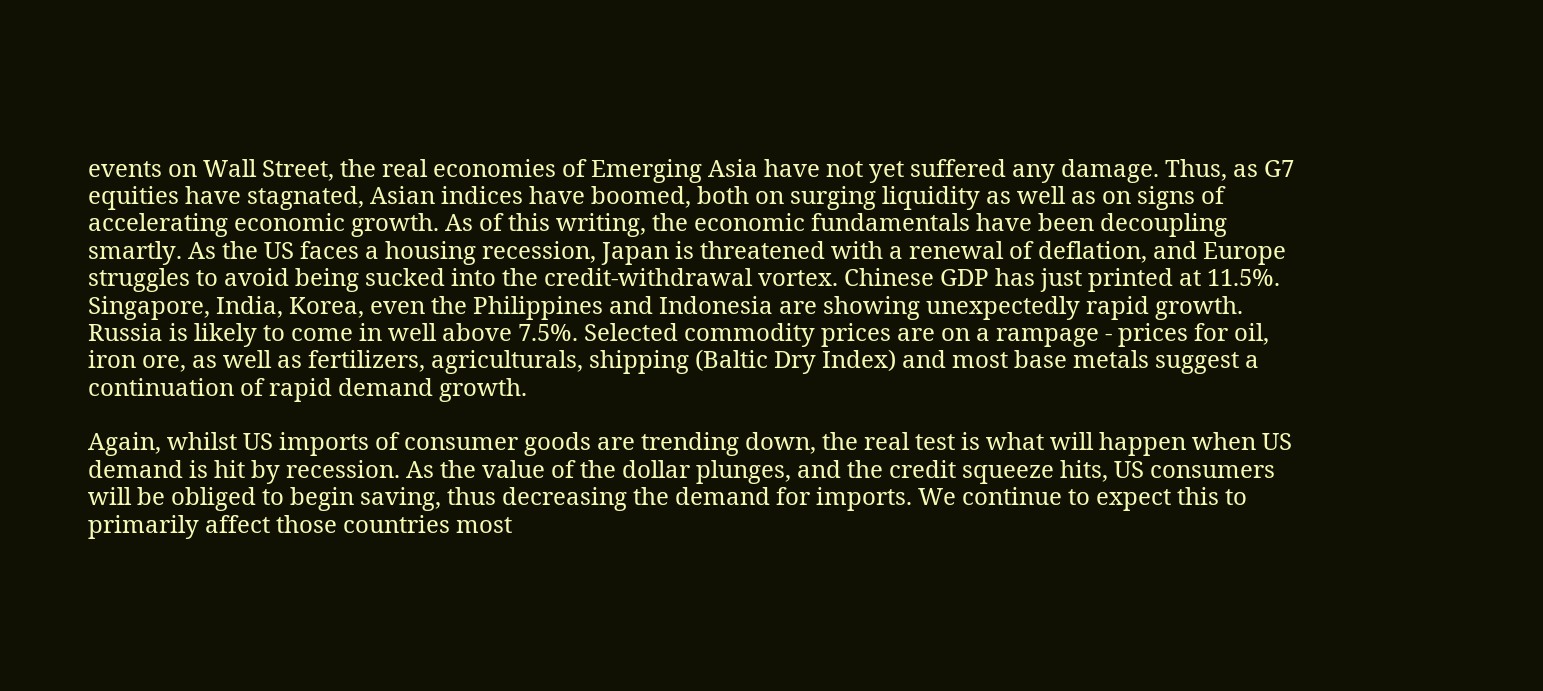events on Wall Street, the real economies of Emerging Asia have not yet suffered any damage. Thus, as G7 equities have stagnated, Asian indices have boomed, both on surging liquidity as well as on signs of accelerating economic growth. As of this writing, the economic fundamentals have been decoupling smartly. As the US faces a housing recession, Japan is threatened with a renewal of deflation, and Europe struggles to avoid being sucked into the credit-withdrawal vortex. Chinese GDP has just printed at 11.5%. Singapore, India, Korea, even the Philippines and Indonesia are showing unexpectedly rapid growth. Russia is likely to come in well above 7.5%. Selected commodity prices are on a rampage - prices for oil, iron ore, as well as fertilizers, agriculturals, shipping (Baltic Dry Index) and most base metals suggest a continuation of rapid demand growth.

Again, whilst US imports of consumer goods are trending down, the real test is what will happen when US demand is hit by recession. As the value of the dollar plunges, and the credit squeeze hits, US consumers will be obliged to begin saving, thus decreasing the demand for imports. We continue to expect this to primarily affect those countries most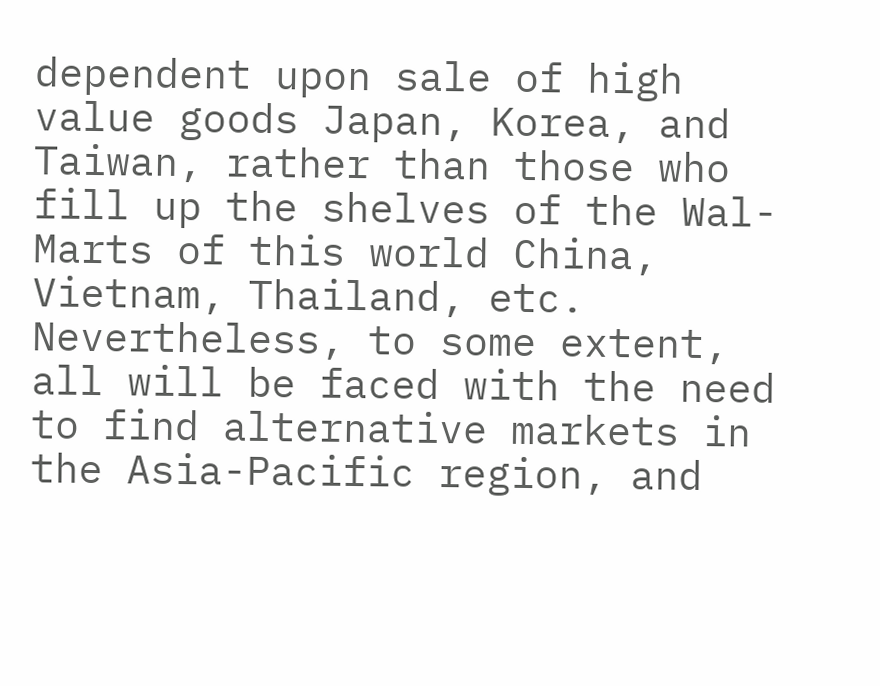dependent upon sale of high value goods Japan, Korea, and Taiwan, rather than those who fill up the shelves of the Wal-Marts of this world China, Vietnam, Thailand, etc. Nevertheless, to some extent, all will be faced with the need to find alternative markets in the Asia-Pacific region, and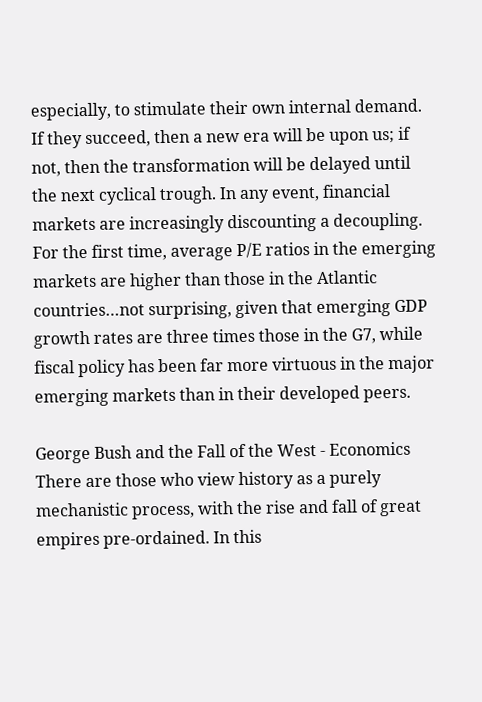especially, to stimulate their own internal demand. If they succeed, then a new era will be upon us; if not, then the transformation will be delayed until the next cyclical trough. In any event, financial markets are increasingly discounting a decoupling. For the first time, average P/E ratios in the emerging markets are higher than those in the Atlantic countries…not surprising, given that emerging GDP growth rates are three times those in the G7, while fiscal policy has been far more virtuous in the major emerging markets than in their developed peers.

George Bush and the Fall of the West - Economics There are those who view history as a purely mechanistic process, with the rise and fall of great empires pre-ordained. In this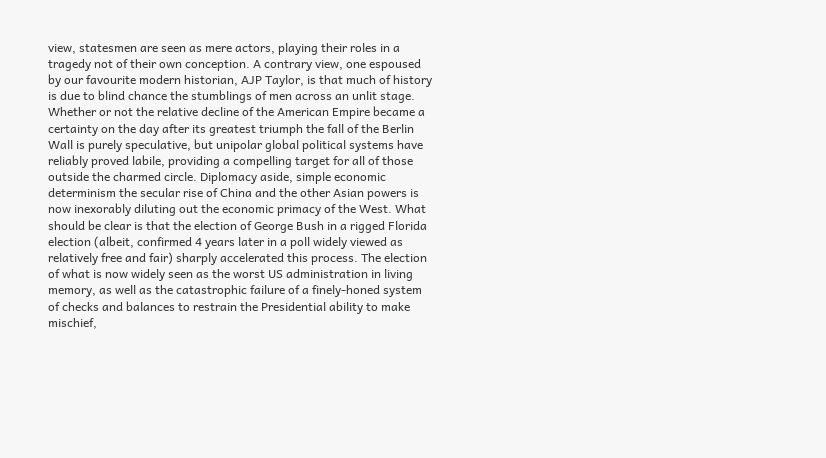view, statesmen are seen as mere actors, playing their roles in a tragedy not of their own conception. A contrary view, one espoused by our favourite modern historian, AJP Taylor, is that much of history is due to blind chance the stumblings of men across an unlit stage. Whether or not the relative decline of the American Empire became a certainty on the day after its greatest triumph the fall of the Berlin Wall is purely speculative, but unipolar global political systems have reliably proved labile, providing a compelling target for all of those outside the charmed circle. Diplomacy aside, simple economic determinism the secular rise of China and the other Asian powers is now inexorably diluting out the economic primacy of the West. What should be clear is that the election of George Bush in a rigged Florida election (albeit, confirmed 4 years later in a poll widely viewed as relatively free and fair) sharply accelerated this process. The election of what is now widely seen as the worst US administration in living memory, as well as the catastrophic failure of a finely-honed system of checks and balances to restrain the Presidential ability to make mischief,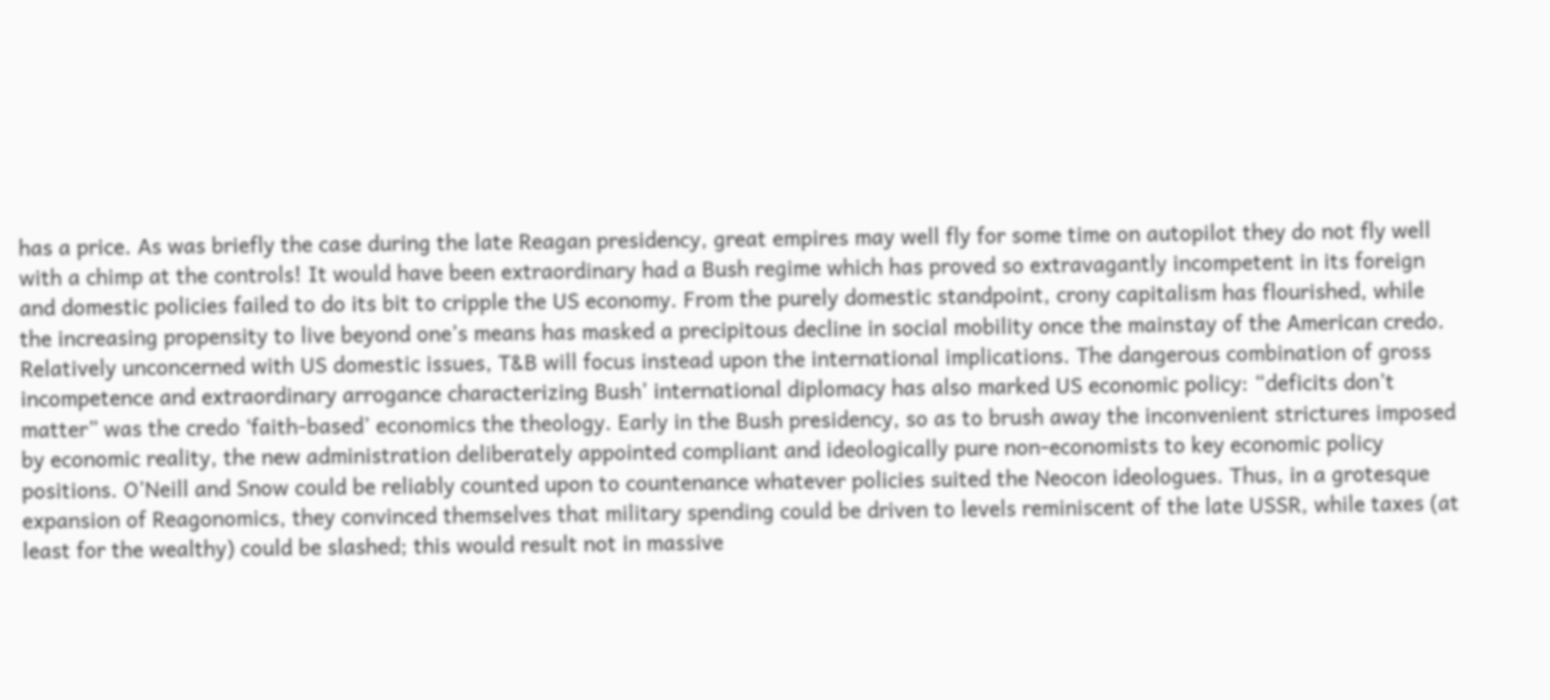has a price. As was briefly the case during the late Reagan presidency, great empires may well fly for some time on autopilot they do not fly well with a chimp at the controls! It would have been extraordinary had a Bush regime which has proved so extravagantly incompetent in its foreign and domestic policies failed to do its bit to cripple the US economy. From the purely domestic standpoint, crony capitalism has flourished, while the increasing propensity to live beyond one’s means has masked a precipitous decline in social mobility once the mainstay of the American credo. Relatively unconcerned with US domestic issues, T&B will focus instead upon the international implications. The dangerous combination of gross incompetence and extraordinary arrogance characterizing Bush’ international diplomacy has also marked US economic policy: “deficits don’t matter” was the credo ‘faith-based’ economics the theology. Early in the Bush presidency, so as to brush away the inconvenient strictures imposed by economic reality, the new administration deliberately appointed compliant and ideologically pure non-economists to key economic policy positions. O’Neill and Snow could be reliably counted upon to countenance whatever policies suited the Neocon ideologues. Thus, in a grotesque expansion of Reagonomics, they convinced themselves that military spending could be driven to levels reminiscent of the late USSR, while taxes (at least for the wealthy) could be slashed; this would result not in massive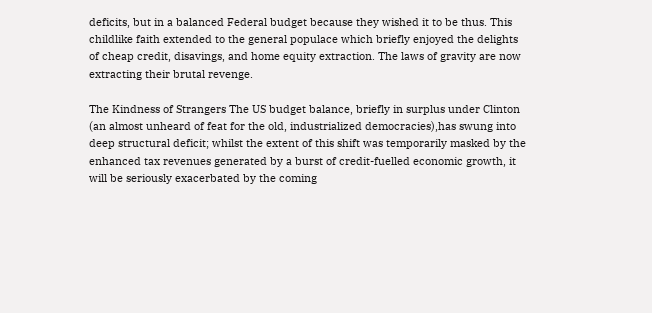deficits, but in a balanced Federal budget because they wished it to be thus. This childlike faith extended to the general populace which briefly enjoyed the delights of cheap credit, disavings, and home equity extraction. The laws of gravity are now extracting their brutal revenge.

The Kindness of Strangers The US budget balance, briefly in surplus under Clinton (an almost unheard of feat for the old, industrialized democracies),has swung into deep structural deficit; whilst the extent of this shift was temporarily masked by the enhanced tax revenues generated by a burst of credit-fuelled economic growth, it will be seriously exacerbated by the coming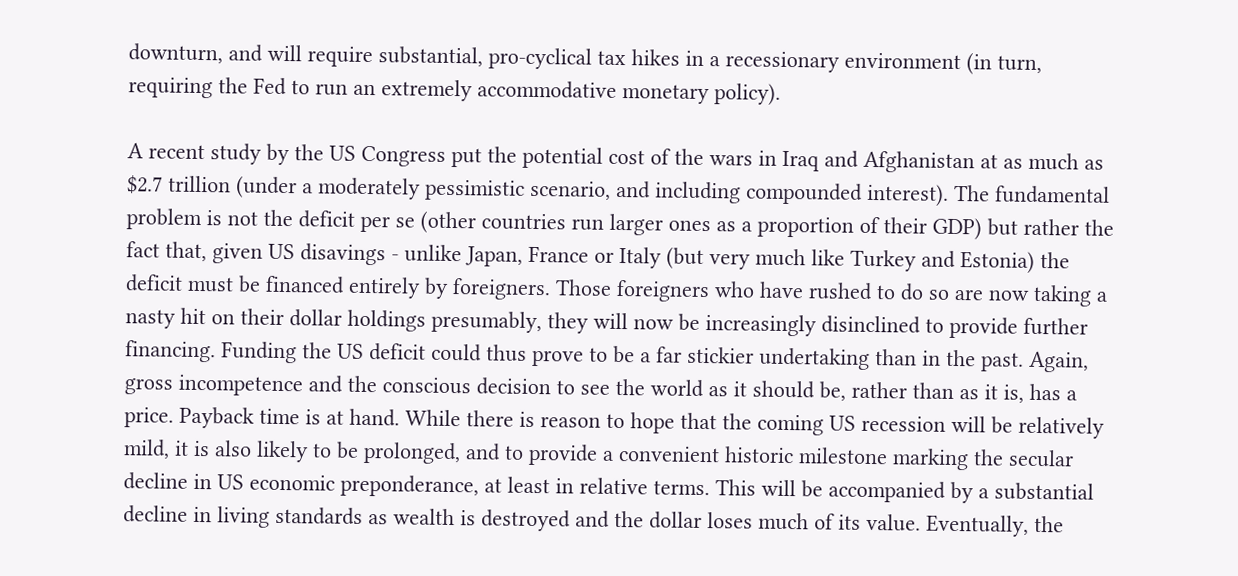downturn, and will require substantial, pro-cyclical tax hikes in a recessionary environment (in turn, requiring the Fed to run an extremely accommodative monetary policy).

A recent study by the US Congress put the potential cost of the wars in Iraq and Afghanistan at as much as $2.7 trillion (under a moderately pessimistic scenario, and including compounded interest). The fundamental problem is not the deficit per se (other countries run larger ones as a proportion of their GDP) but rather the fact that, given US disavings - unlike Japan, France or Italy (but very much like Turkey and Estonia) the deficit must be financed entirely by foreigners. Those foreigners who have rushed to do so are now taking a nasty hit on their dollar holdings presumably, they will now be increasingly disinclined to provide further financing. Funding the US deficit could thus prove to be a far stickier undertaking than in the past. Again, gross incompetence and the conscious decision to see the world as it should be, rather than as it is, has a price. Payback time is at hand. While there is reason to hope that the coming US recession will be relatively mild, it is also likely to be prolonged, and to provide a convenient historic milestone marking the secular decline in US economic preponderance, at least in relative terms. This will be accompanied by a substantial decline in living standards as wealth is destroyed and the dollar loses much of its value. Eventually, the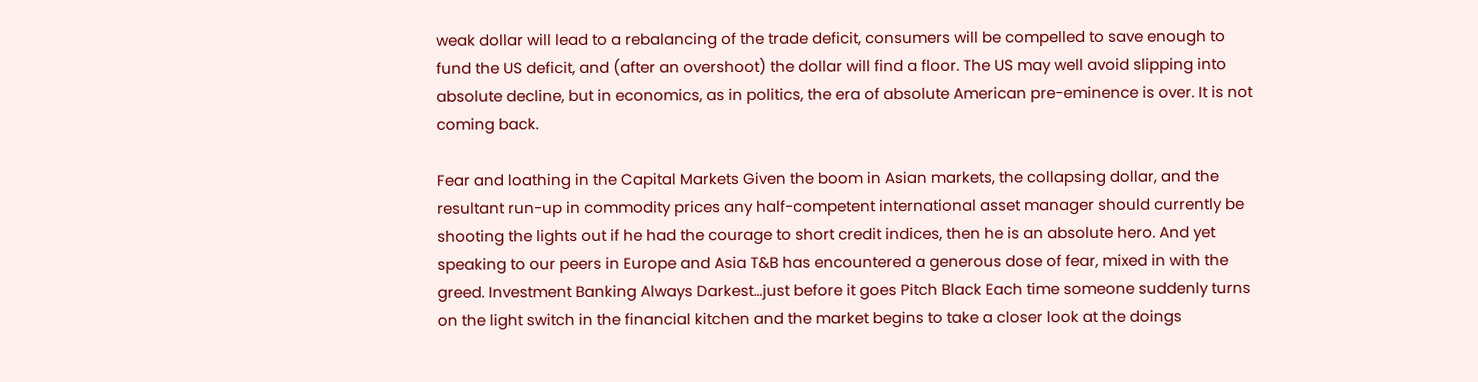weak dollar will lead to a rebalancing of the trade deficit, consumers will be compelled to save enough to fund the US deficit, and (after an overshoot) the dollar will find a floor. The US may well avoid slipping into absolute decline, but in economics, as in politics, the era of absolute American pre-eminence is over. It is not coming back.

Fear and loathing in the Capital Markets Given the boom in Asian markets, the collapsing dollar, and the resultant run-up in commodity prices any half-competent international asset manager should currently be shooting the lights out if he had the courage to short credit indices, then he is an absolute hero. And yet speaking to our peers in Europe and Asia T&B has encountered a generous dose of fear, mixed in with the greed. Investment Banking Always Darkest…just before it goes Pitch Black Each time someone suddenly turns on the light switch in the financial kitchen and the market begins to take a closer look at the doings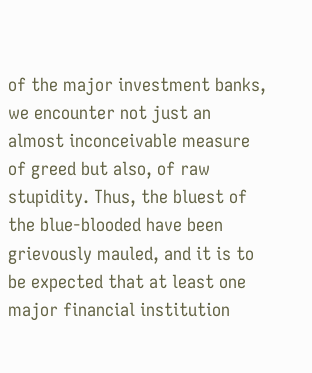of the major investment banks, we encounter not just an almost inconceivable measure of greed but also, of raw stupidity. Thus, the bluest of the blue-blooded have been grievously mauled, and it is to be expected that at least one major financial institution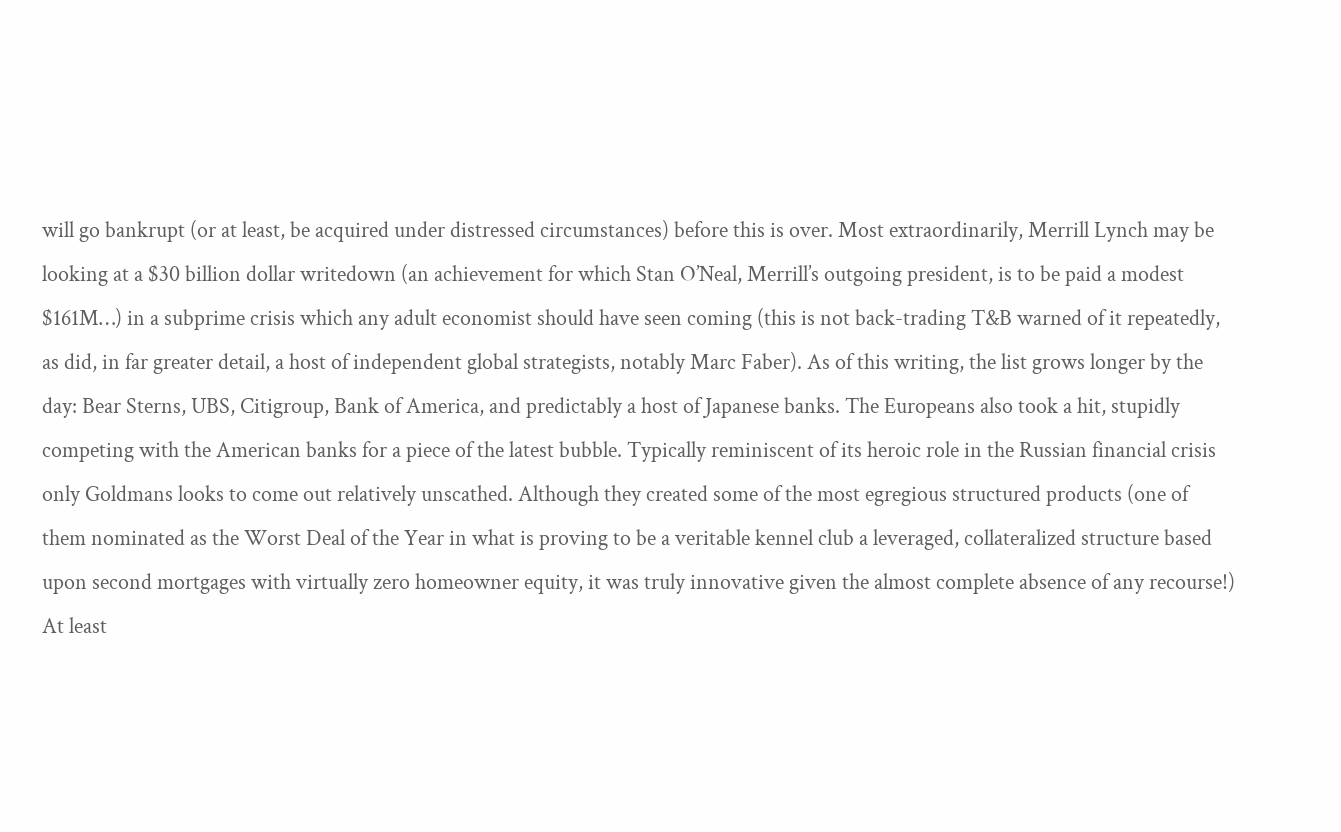will go bankrupt (or at least, be acquired under distressed circumstances) before this is over. Most extraordinarily, Merrill Lynch may be looking at a $30 billion dollar writedown (an achievement for which Stan O’Neal, Merrill’s outgoing president, is to be paid a modest $161M…) in a subprime crisis which any adult economist should have seen coming (this is not back-trading T&B warned of it repeatedly, as did, in far greater detail, a host of independent global strategists, notably Marc Faber). As of this writing, the list grows longer by the day: Bear Sterns, UBS, Citigroup, Bank of America, and predictably a host of Japanese banks. The Europeans also took a hit, stupidly competing with the American banks for a piece of the latest bubble. Typically reminiscent of its heroic role in the Russian financial crisis only Goldmans looks to come out relatively unscathed. Although they created some of the most egregious structured products (one of them nominated as the Worst Deal of the Year in what is proving to be a veritable kennel club a leveraged, collateralized structure based upon second mortgages with virtually zero homeowner equity, it was truly innovative given the almost complete absence of any recourse!) At least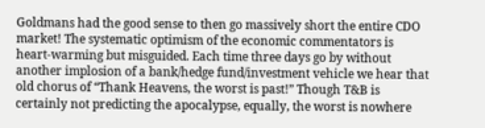Goldmans had the good sense to then go massively short the entire CDO market! The systematic optimism of the economic commentators is heart-warming but misguided. Each time three days go by without another implosion of a bank/hedge fund/investment vehicle we hear that old chorus of “Thank Heavens, the worst is past!” Though T&B is certainly not predicting the apocalypse, equally, the worst is nowhere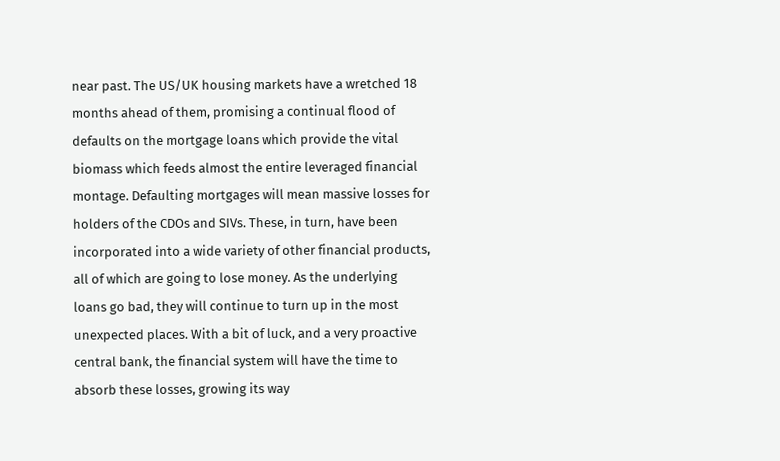near past. The US/UK housing markets have a wretched 18 months ahead of them, promising a continual flood of defaults on the mortgage loans which provide the vital biomass which feeds almost the entire leveraged financial montage. Defaulting mortgages will mean massive losses for holders of the CDOs and SIVs. These, in turn, have been incorporated into a wide variety of other financial products, all of which are going to lose money. As the underlying loans go bad, they will continue to turn up in the most unexpected places. With a bit of luck, and a very proactive central bank, the financial system will have the time to absorb these losses, growing its way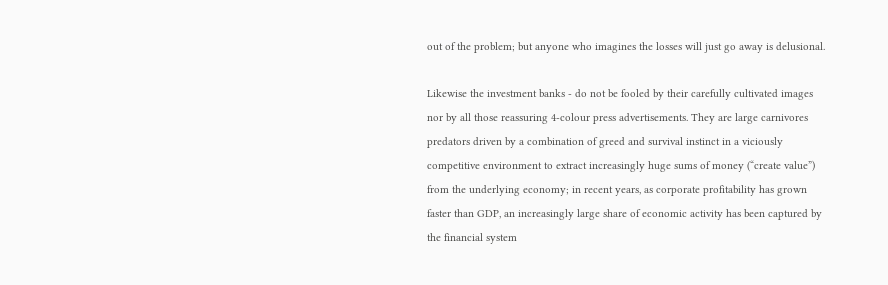out of the problem; but anyone who imagines the losses will just go away is delusional.

Likewise the investment banks - do not be fooled by their carefully cultivated images nor by all those reassuring 4-colour press advertisements. They are large carnivores predators driven by a combination of greed and survival instinct in a viciously competitive environment to extract increasingly huge sums of money (“create value”) from the underlying economy; in recent years, as corporate profitability has grown faster than GDP, an increasingly large share of economic activity has been captured by the financial system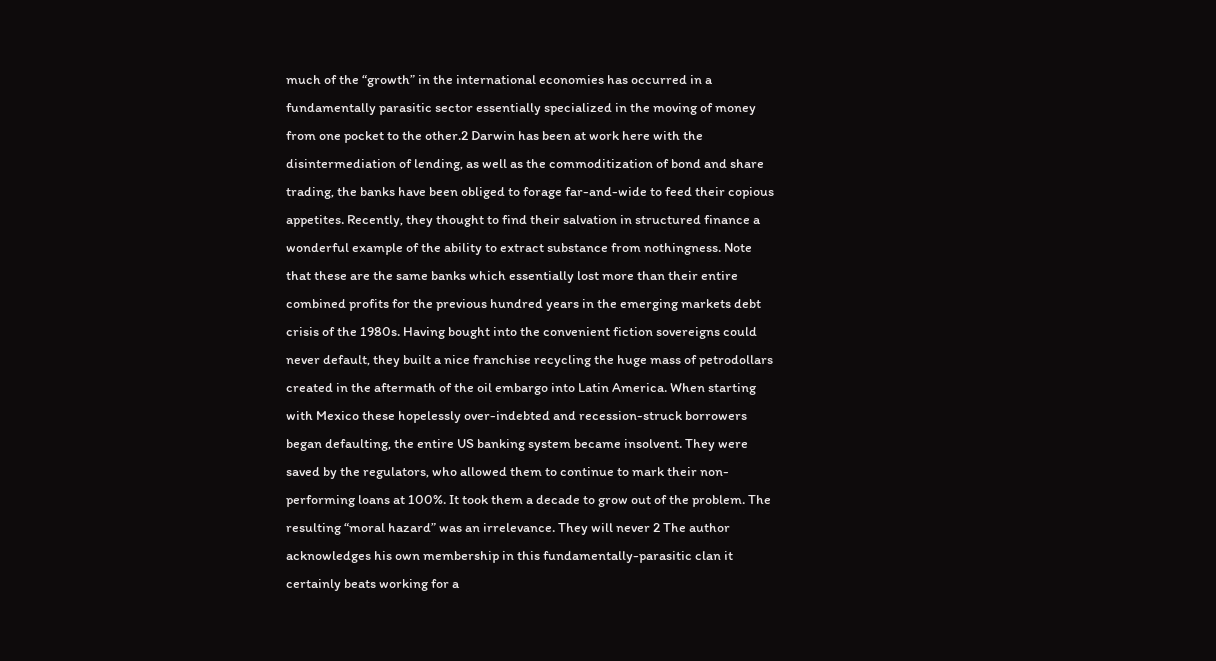much of the “growth” in the international economies has occurred in a fundamentally parasitic sector essentially specialized in the moving of money from one pocket to the other.2 Darwin has been at work here with the disintermediation of lending, as well as the commoditization of bond and share trading, the banks have been obliged to forage far-and-wide to feed their copious appetites. Recently, they thought to find their salvation in structured finance a wonderful example of the ability to extract substance from nothingness. Note that these are the same banks which essentially lost more than their entire combined profits for the previous hundred years in the emerging markets debt crisis of the 1980s. Having bought into the convenient fiction sovereigns could never default, they built a nice franchise recycling the huge mass of petrodollars created in the aftermath of the oil embargo into Latin America. When starting with Mexico these hopelessly over-indebted and recession-struck borrowers began defaulting, the entire US banking system became insolvent. They were saved by the regulators, who allowed them to continue to mark their non-performing loans at 100%. It took them a decade to grow out of the problem. The resulting “moral hazard” was an irrelevance. They will never 2 The author acknowledges his own membership in this fundamentally-parasitic clan it certainly beats working for a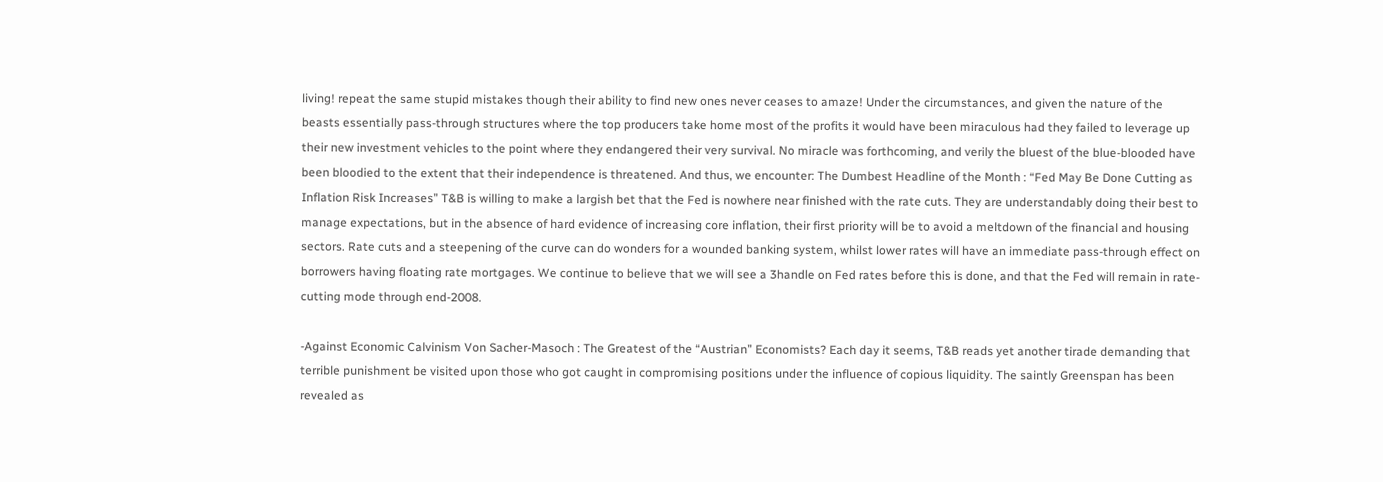living! repeat the same stupid mistakes though their ability to find new ones never ceases to amaze! Under the circumstances, and given the nature of the beasts essentially pass-through structures where the top producers take home most of the profits it would have been miraculous had they failed to leverage up their new investment vehicles to the point where they endangered their very survival. No miracle was forthcoming, and verily the bluest of the blue-blooded have been bloodied to the extent that their independence is threatened. And thus, we encounter: The Dumbest Headline of the Month : “Fed May Be Done Cutting as Inflation Risk Increases” T&B is willing to make a largish bet that the Fed is nowhere near finished with the rate cuts. They are understandably doing their best to manage expectations, but in the absence of hard evidence of increasing core inflation, their first priority will be to avoid a meltdown of the financial and housing sectors. Rate cuts and a steepening of the curve can do wonders for a wounded banking system, whilst lower rates will have an immediate pass-through effect on borrowers having floating rate mortgages. We continue to believe that we will see a 3handle on Fed rates before this is done, and that the Fed will remain in rate-cutting mode through end-2008.

-Against Economic Calvinism Von Sacher-Masoch : The Greatest of the “Austrian” Economists? Each day it seems, T&B reads yet another tirade demanding that terrible punishment be visited upon those who got caught in compromising positions under the influence of copious liquidity. The saintly Greenspan has been revealed as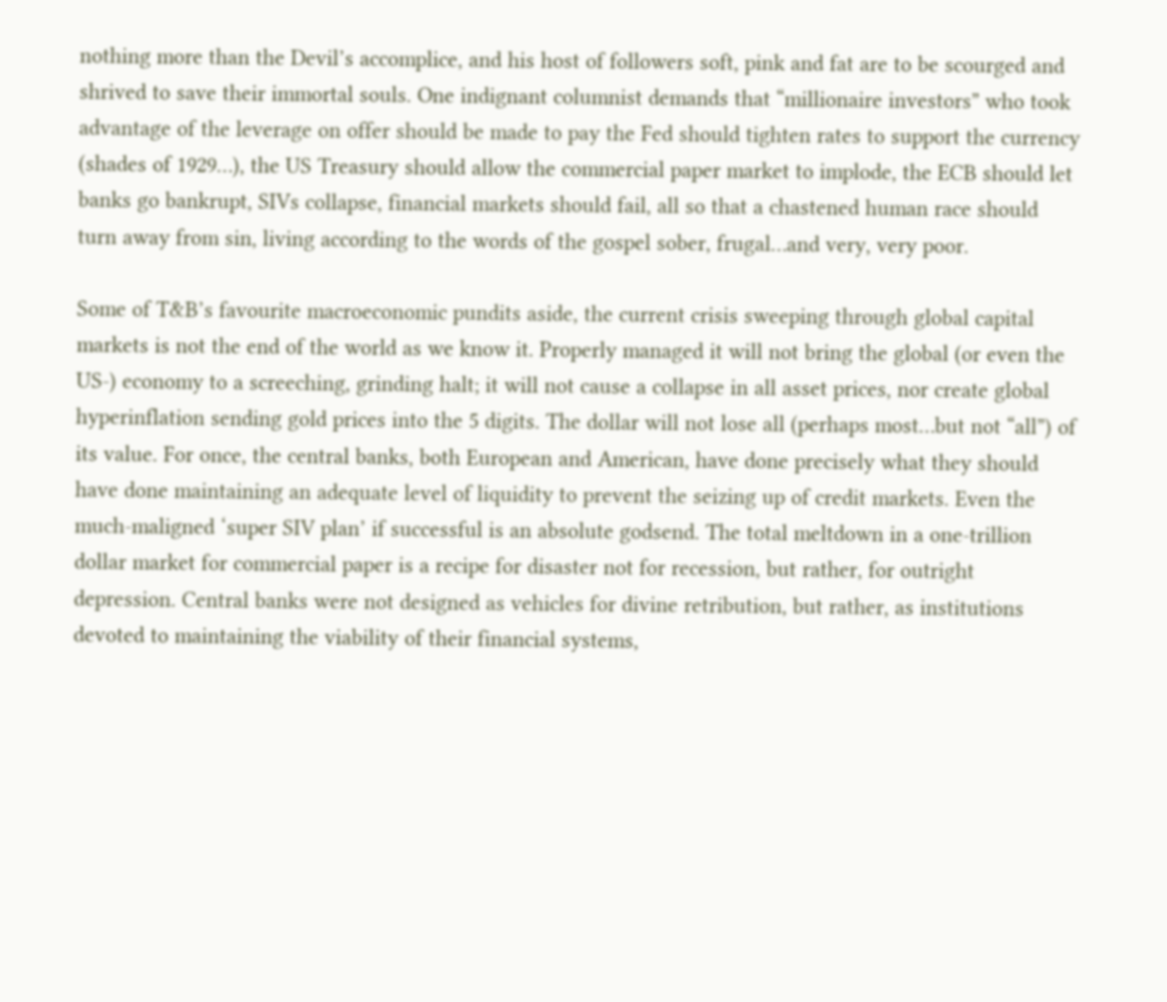nothing more than the Devil’s accomplice, and his host of followers soft, pink and fat are to be scourged and shrived to save their immortal souls. One indignant columnist demands that “millionaire investors” who took advantage of the leverage on offer should be made to pay the Fed should tighten rates to support the currency (shades of 1929…), the US Treasury should allow the commercial paper market to implode, the ECB should let banks go bankrupt, SIVs collapse, financial markets should fail, all so that a chastened human race should turn away from sin, living according to the words of the gospel sober, frugal…and very, very poor.

Some of T&B’s favourite macroeconomic pundits aside, the current crisis sweeping through global capital markets is not the end of the world as we know it. Properly managed it will not bring the global (or even the US-) economy to a screeching, grinding halt; it will not cause a collapse in all asset prices, nor create global hyperinflation sending gold prices into the 5 digits. The dollar will not lose all (perhaps most…but not “all”) of its value. For once, the central banks, both European and American, have done precisely what they should have done maintaining an adequate level of liquidity to prevent the seizing up of credit markets. Even the much-maligned ‘super SIV plan’ if successful is an absolute godsend. The total meltdown in a one-trillion dollar market for commercial paper is a recipe for disaster not for recession, but rather, for outright depression. Central banks were not designed as vehicles for divine retribution, but rather, as institutions devoted to maintaining the viability of their financial systems,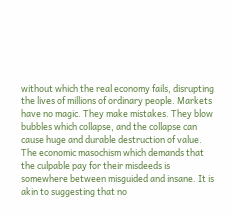without which the real economy fails, disrupting the lives of millions of ordinary people. Markets have no magic. They make mistakes. They blow bubbles which collapse, and the collapse can cause huge and durable destruction of value. The economic masochism which demands that the culpable pay for their misdeeds is somewhere between misguided and insane. It is akin to suggesting that no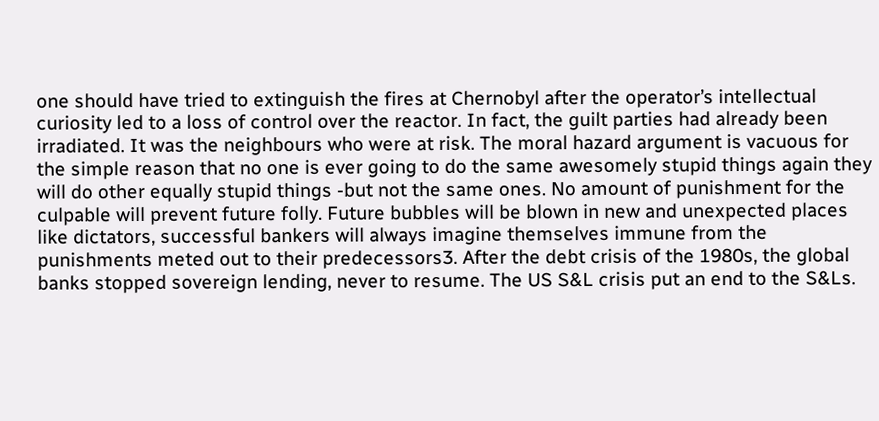one should have tried to extinguish the fires at Chernobyl after the operator’s intellectual curiosity led to a loss of control over the reactor. In fact, the guilt parties had already been irradiated. It was the neighbours who were at risk. The moral hazard argument is vacuous for the simple reason that no one is ever going to do the same awesomely stupid things again they will do other equally stupid things -but not the same ones. No amount of punishment for the culpable will prevent future folly. Future bubbles will be blown in new and unexpected places like dictators, successful bankers will always imagine themselves immune from the punishments meted out to their predecessors3. After the debt crisis of the 1980s, the global banks stopped sovereign lending, never to resume. The US S&L crisis put an end to the S&Ls.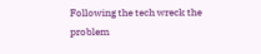Following the tech wreck the problem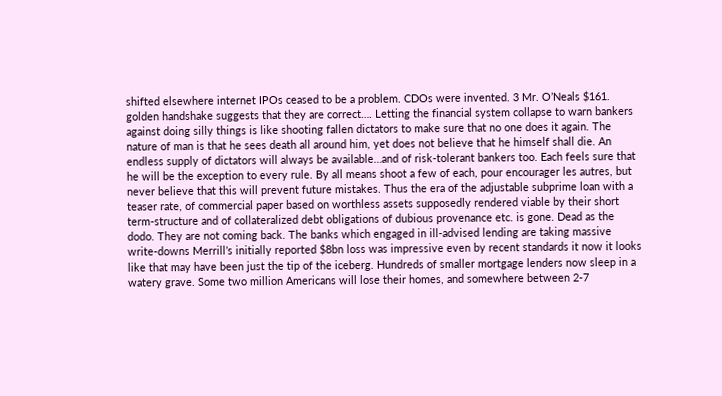shifted elsewhere internet IPOs ceased to be a problem. CDOs were invented. 3 Mr. O’Neals $161. golden handshake suggests that they are correct…. Letting the financial system collapse to warn bankers against doing silly things is like shooting fallen dictators to make sure that no one does it again. The nature of man is that he sees death all around him, yet does not believe that he himself shall die. An endless supply of dictators will always be available…and of risk-tolerant bankers too. Each feels sure that he will be the exception to every rule. By all means shoot a few of each, pour encourager les autres, but never believe that this will prevent future mistakes. Thus the era of the adjustable subprime loan with a teaser rate, of commercial paper based on worthless assets supposedly rendered viable by their short term-structure and of collateralized debt obligations of dubious provenance etc. is gone. Dead as the dodo. They are not coming back. The banks which engaged in ill-advised lending are taking massive write-downs Merrill’s initially reported $8bn loss was impressive even by recent standards it now it looks like that may have been just the tip of the iceberg. Hundreds of smaller mortgage lenders now sleep in a watery grave. Some two million Americans will lose their homes, and somewhere between 2-7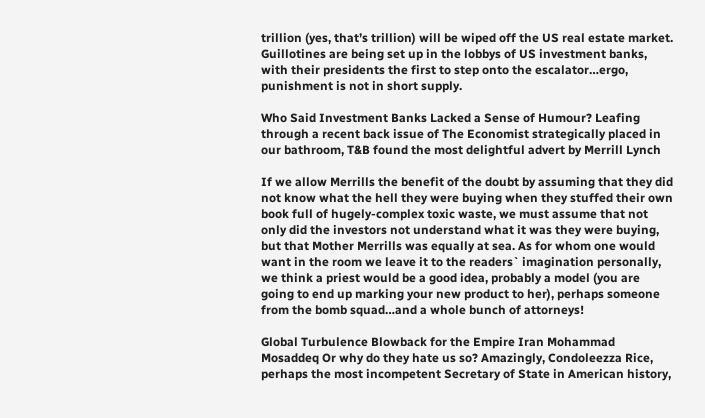trillion (yes, that’s trillion) will be wiped off the US real estate market. Guillotines are being set up in the lobbys of US investment banks, with their presidents the first to step onto the escalator…ergo, punishment is not in short supply.

Who Said Investment Banks Lacked a Sense of Humour? Leafing through a recent back issue of The Economist strategically placed in our bathroom, T&B found the most delightful advert by Merrill Lynch

If we allow Merrills the benefit of the doubt by assuming that they did not know what the hell they were buying when they stuffed their own book full of hugely-complex toxic waste, we must assume that not only did the investors not understand what it was they were buying, but that Mother Merrills was equally at sea. As for whom one would want in the room we leave it to the readers` imagination personally, we think a priest would be a good idea, probably a model (you are going to end up marking your new product to her), perhaps someone from the bomb squad…and a whole bunch of attorneys!

Global Turbulence Blowback for the Empire Iran Mohammad Mosaddeq Or why do they hate us so? Amazingly, Condoleezza Rice, perhaps the most incompetent Secretary of State in American history,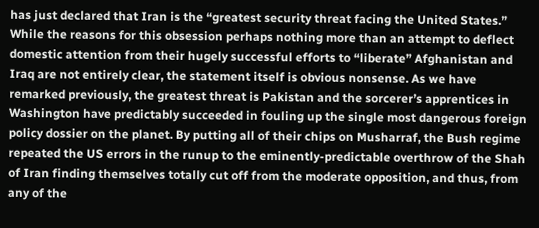has just declared that Iran is the “greatest security threat facing the United States.” While the reasons for this obsession perhaps nothing more than an attempt to deflect domestic attention from their hugely successful efforts to “liberate” Afghanistan and Iraq are not entirely clear, the statement itself is obvious nonsense. As we have remarked previously, the greatest threat is Pakistan and the sorcerer’s apprentices in Washington have predictably succeeded in fouling up the single most dangerous foreign policy dossier on the planet. By putting all of their chips on Musharraf, the Bush regime repeated the US errors in the runup to the eminently-predictable overthrow of the Shah of Iran finding themselves totally cut off from the moderate opposition, and thus, from any of the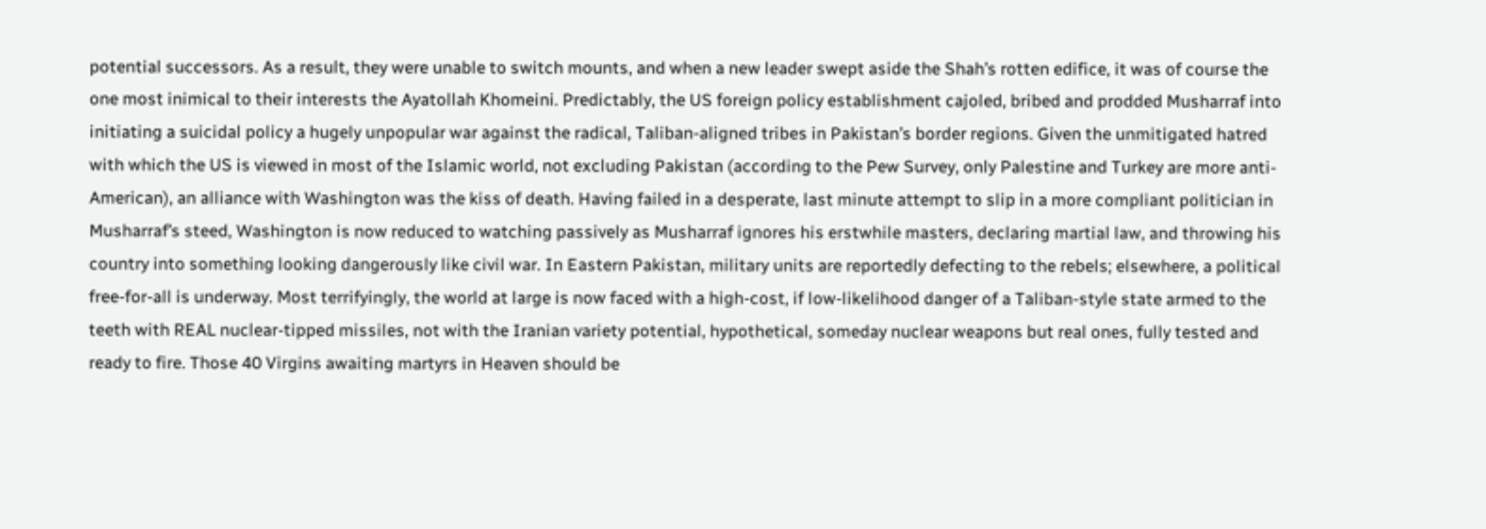potential successors. As a result, they were unable to switch mounts, and when a new leader swept aside the Shah’s rotten edifice, it was of course the one most inimical to their interests the Ayatollah Khomeini. Predictably, the US foreign policy establishment cajoled, bribed and prodded Musharraf into initiating a suicidal policy a hugely unpopular war against the radical, Taliban-aligned tribes in Pakistan’s border regions. Given the unmitigated hatred with which the US is viewed in most of the Islamic world, not excluding Pakistan (according to the Pew Survey, only Palestine and Turkey are more anti-American), an alliance with Washington was the kiss of death. Having failed in a desperate, last minute attempt to slip in a more compliant politician in Musharraf’s steed, Washington is now reduced to watching passively as Musharraf ignores his erstwhile masters, declaring martial law, and throwing his country into something looking dangerously like civil war. In Eastern Pakistan, military units are reportedly defecting to the rebels; elsewhere, a political free-for-all is underway. Most terrifyingly, the world at large is now faced with a high-cost, if low-likelihood danger of a Taliban-style state armed to the teeth with REAL nuclear-tipped missiles, not with the Iranian variety potential, hypothetical, someday nuclear weapons but real ones, fully tested and ready to fire. Those 40 Virgins awaiting martyrs in Heaven should be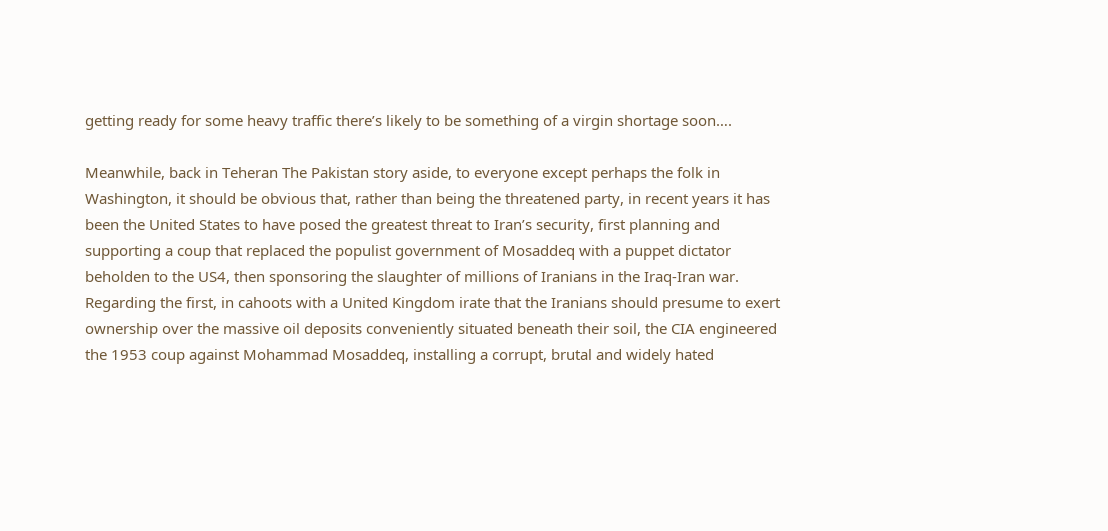getting ready for some heavy traffic there’s likely to be something of a virgin shortage soon….

Meanwhile, back in Teheran The Pakistan story aside, to everyone except perhaps the folk in Washington, it should be obvious that, rather than being the threatened party, in recent years it has been the United States to have posed the greatest threat to Iran’s security, first planning and supporting a coup that replaced the populist government of Mosaddeq with a puppet dictator beholden to the US4, then sponsoring the slaughter of millions of Iranians in the Iraq-Iran war. Regarding the first, in cahoots with a United Kingdom irate that the Iranians should presume to exert ownership over the massive oil deposits conveniently situated beneath their soil, the CIA engineered the 1953 coup against Mohammad Mosaddeq, installing a corrupt, brutal and widely hated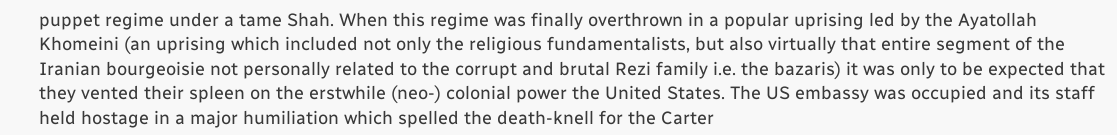puppet regime under a tame Shah. When this regime was finally overthrown in a popular uprising led by the Ayatollah Khomeini (an uprising which included not only the religious fundamentalists, but also virtually that entire segment of the Iranian bourgeoisie not personally related to the corrupt and brutal Rezi family i.e. the bazaris) it was only to be expected that they vented their spleen on the erstwhile (neo-) colonial power the United States. The US embassy was occupied and its staff held hostage in a major humiliation which spelled the death-knell for the Carter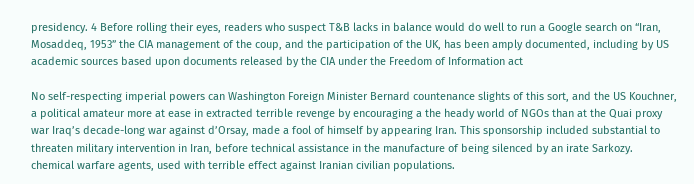presidency. 4 Before rolling their eyes, readers who suspect T&B lacks in balance would do well to run a Google search on “Iran, Mosaddeq, 1953” the CIA management of the coup, and the participation of the UK, has been amply documented, including by US academic sources based upon documents released by the CIA under the Freedom of Information act

No self-respecting imperial powers can Washington Foreign Minister Bernard countenance slights of this sort, and the US Kouchner, a political amateur more at ease in extracted terrible revenge by encouraging a the heady world of NGOs than at the Quai proxy war Iraq’s decade-long war against d’Orsay, made a fool of himself by appearing Iran. This sponsorship included substantial to threaten military intervention in Iran, before technical assistance in the manufacture of being silenced by an irate Sarkozy. chemical warfare agents, used with terrible effect against Iranian civilian populations.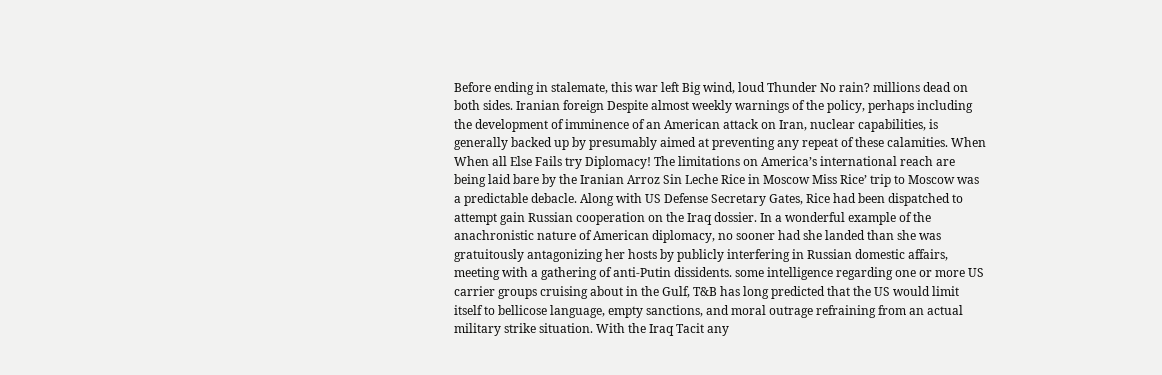Before ending in stalemate, this war left Big wind, loud Thunder No rain? millions dead on both sides. Iranian foreign Despite almost weekly warnings of the policy, perhaps including the development of imminence of an American attack on Iran, nuclear capabilities, is generally backed up by presumably aimed at preventing any repeat of these calamities. When When all Else Fails try Diplomacy! The limitations on America’s international reach are being laid bare by the Iranian Arroz Sin Leche Rice in Moscow Miss Rice’ trip to Moscow was a predictable debacle. Along with US Defense Secretary Gates, Rice had been dispatched to attempt gain Russian cooperation on the Iraq dossier. In a wonderful example of the anachronistic nature of American diplomacy, no sooner had she landed than she was gratuitously antagonizing her hosts by publicly interfering in Russian domestic affairs, meeting with a gathering of anti-Putin dissidents. some intelligence regarding one or more US carrier groups cruising about in the Gulf, T&B has long predicted that the US would limit itself to bellicose language, empty sanctions, and moral outrage refraining from an actual military strike situation. With the Iraq Tacit any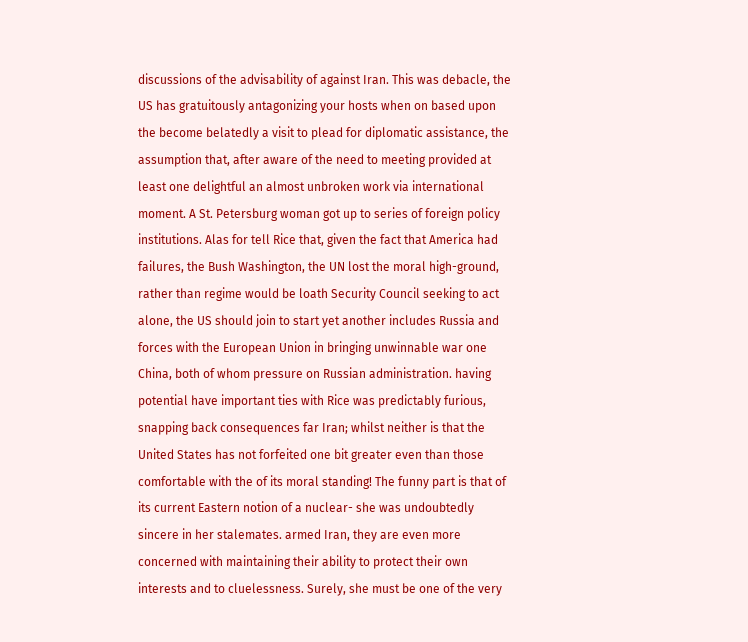discussions of the advisability of against Iran. This was debacle, the US has gratuitously antagonizing your hosts when on based upon the become belatedly a visit to plead for diplomatic assistance, the assumption that, after aware of the need to meeting provided at least one delightful an almost unbroken work via international moment. A St. Petersburg woman got up to series of foreign policy institutions. Alas for tell Rice that, given the fact that America had failures, the Bush Washington, the UN lost the moral high-ground, rather than regime would be loath Security Council seeking to act alone, the US should join to start yet another includes Russia and forces with the European Union in bringing unwinnable war one China, both of whom pressure on Russian administration. having potential have important ties with Rice was predictably furious, snapping back consequences far Iran; whilst neither is that the United States has not forfeited one bit greater even than those comfortable with the of its moral standing! The funny part is that of its current Eastern notion of a nuclear- she was undoubtedly sincere in her stalemates. armed Iran, they are even more concerned with maintaining their ability to protect their own interests and to cluelessness. Surely, she must be one of the very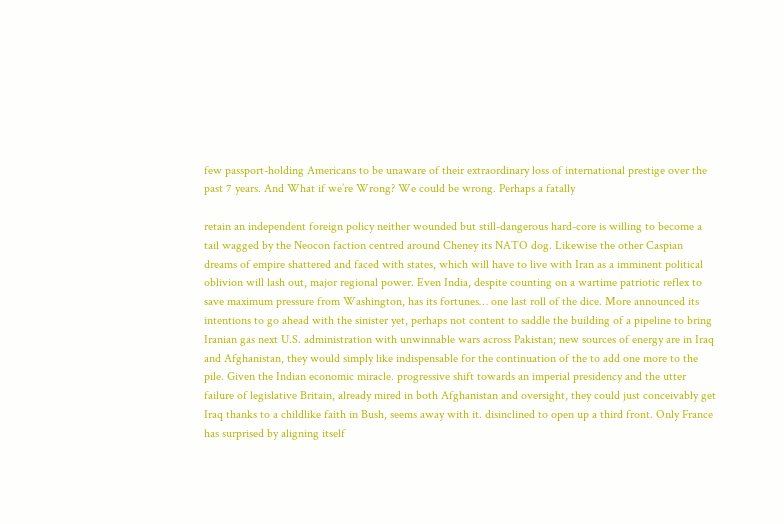few passport-holding Americans to be unaware of their extraordinary loss of international prestige over the past 7 years. And What if we’re Wrong? We could be wrong. Perhaps a fatally

retain an independent foreign policy neither wounded but still-dangerous hard-core is willing to become a tail wagged by the Neocon faction centred around Cheney its NATO dog. Likewise the other Caspian dreams of empire shattered and faced with states, which will have to live with Iran as a imminent political oblivion will lash out, major regional power. Even India, despite counting on a wartime patriotic reflex to save maximum pressure from Washington, has its fortunes… one last roll of the dice. More announced its intentions to go ahead with the sinister yet, perhaps not content to saddle the building of a pipeline to bring Iranian gas next U.S. administration with unwinnable wars across Pakistan; new sources of energy are in Iraq and Afghanistan, they would simply like indispensable for the continuation of the to add one more to the pile. Given the Indian economic miracle. progressive shift towards an imperial presidency and the utter failure of legislative Britain, already mired in both Afghanistan and oversight, they could just conceivably get Iraq thanks to a childlike faith in Bush, seems away with it. disinclined to open up a third front. Only France has surprised by aligning itself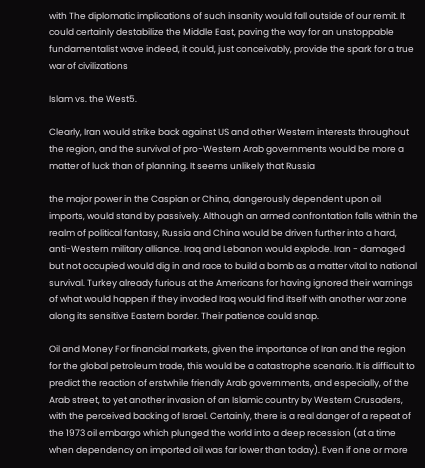with The diplomatic implications of such insanity would fall outside of our remit. It could certainly destabilize the Middle East, paving the way for an unstoppable fundamentalist wave indeed, it could, just conceivably, provide the spark for a true war of civilizations

Islam vs. the West5.

Clearly, Iran would strike back against US and other Western interests throughout the region, and the survival of pro-Western Arab governments would be more a matter of luck than of planning. It seems unlikely that Russia

the major power in the Caspian or China, dangerously dependent upon oil imports, would stand by passively. Although an armed confrontation falls within the realm of political fantasy, Russia and China would be driven further into a hard, anti-Western military alliance. Iraq and Lebanon would explode. Iran - damaged but not occupied would dig in and race to build a bomb as a matter vital to national survival. Turkey already furious at the Americans for having ignored their warnings of what would happen if they invaded Iraq would find itself with another war zone along its sensitive Eastern border. Their patience could snap.

Oil and Money For financial markets, given the importance of Iran and the region for the global petroleum trade, this would be a catastrophe scenario. It is difficult to predict the reaction of erstwhile friendly Arab governments, and especially, of the Arab street, to yet another invasion of an Islamic country by Western Crusaders, with the perceived backing of Israel. Certainly, there is a real danger of a repeat of the 1973 oil embargo which plunged the world into a deep recession (at a time when dependency on imported oil was far lower than today). Even if one or more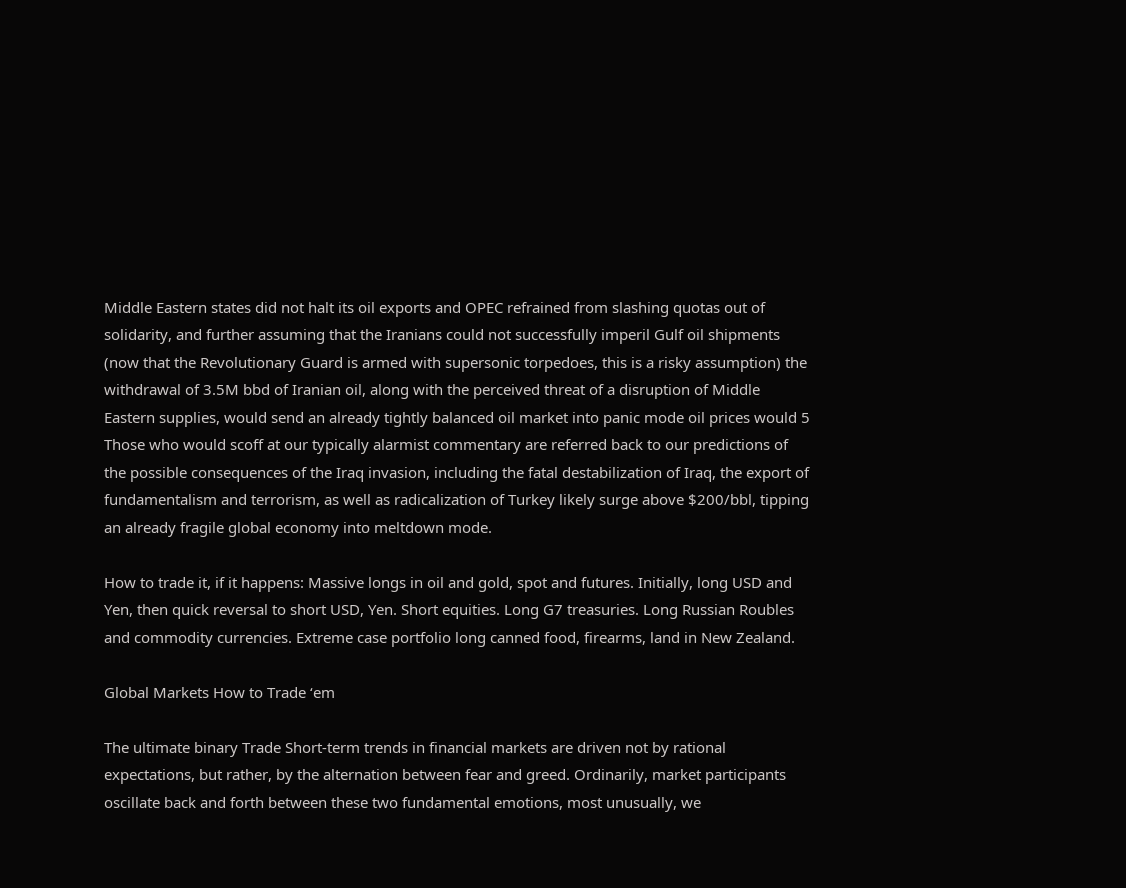Middle Eastern states did not halt its oil exports and OPEC refrained from slashing quotas out of solidarity, and further assuming that the Iranians could not successfully imperil Gulf oil shipments (now that the Revolutionary Guard is armed with supersonic torpedoes, this is a risky assumption) the withdrawal of 3.5M bbd of Iranian oil, along with the perceived threat of a disruption of Middle Eastern supplies, would send an already tightly balanced oil market into panic mode oil prices would 5 Those who would scoff at our typically alarmist commentary are referred back to our predictions of the possible consequences of the Iraq invasion, including the fatal destabilization of Iraq, the export of fundamentalism and terrorism, as well as radicalization of Turkey likely surge above $200/bbl, tipping an already fragile global economy into meltdown mode.

How to trade it, if it happens: Massive longs in oil and gold, spot and futures. Initially, long USD and Yen, then quick reversal to short USD, Yen. Short equities. Long G7 treasuries. Long Russian Roubles and commodity currencies. Extreme case portfolio long canned food, firearms, land in New Zealand.

Global Markets How to Trade ‘em

The ultimate binary Trade Short-term trends in financial markets are driven not by rational expectations, but rather, by the alternation between fear and greed. Ordinarily, market participants oscillate back and forth between these two fundamental emotions, most unusually, we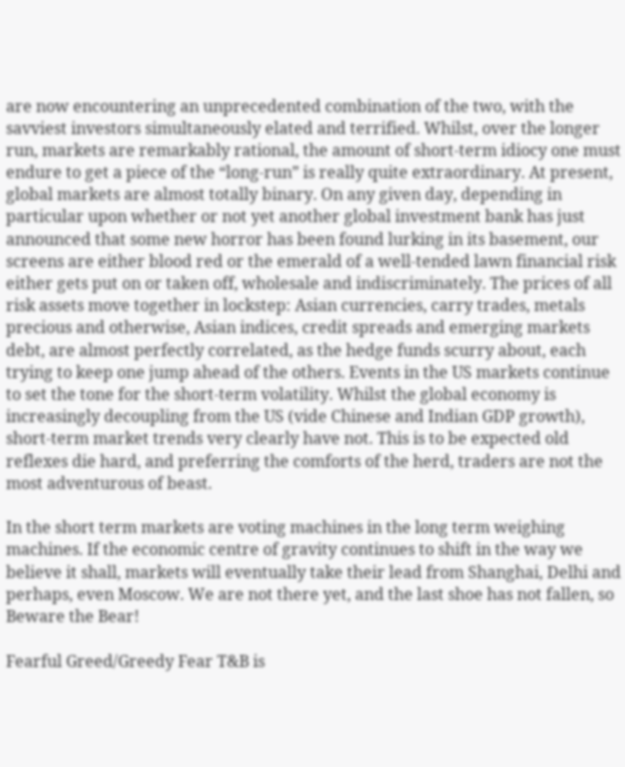are now encountering an unprecedented combination of the two, with the savviest investors simultaneously elated and terrified. Whilst, over the longer run, markets are remarkably rational, the amount of short-term idiocy one must endure to get a piece of the “long-run” is really quite extraordinary. At present, global markets are almost totally binary. On any given day, depending in particular upon whether or not yet another global investment bank has just announced that some new horror has been found lurking in its basement, our screens are either blood red or the emerald of a well-tended lawn financial risk either gets put on or taken off, wholesale and indiscriminately. The prices of all risk assets move together in lockstep: Asian currencies, carry trades, metals precious and otherwise, Asian indices, credit spreads and emerging markets debt, are almost perfectly correlated, as the hedge funds scurry about, each trying to keep one jump ahead of the others. Events in the US markets continue to set the tone for the short-term volatility. Whilst the global economy is increasingly decoupling from the US (vide Chinese and Indian GDP growth), short-term market trends very clearly have not. This is to be expected old reflexes die hard, and preferring the comforts of the herd, traders are not the most adventurous of beast.

In the short term markets are voting machines in the long term weighing machines. If the economic centre of gravity continues to shift in the way we believe it shall, markets will eventually take their lead from Shanghai, Delhi and perhaps, even Moscow. We are not there yet, and the last shoe has not fallen, so Beware the Bear!

Fearful Greed/Greedy Fear T&B is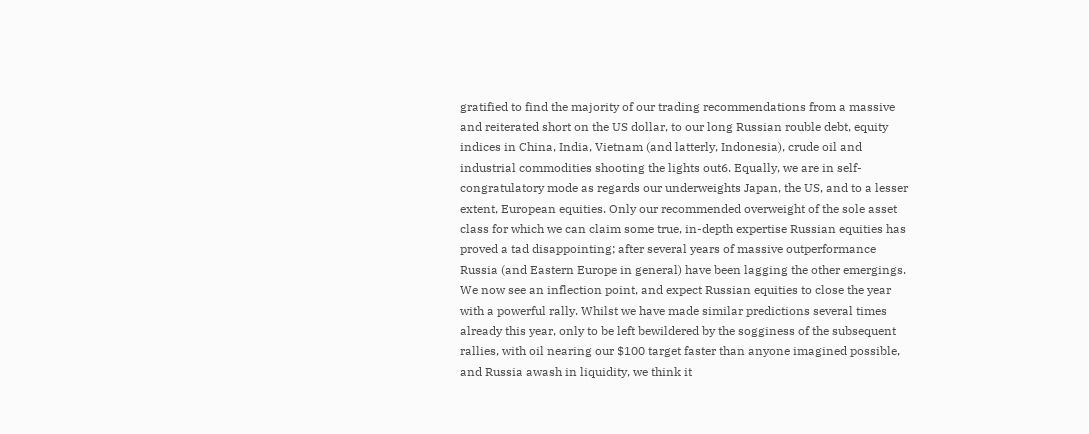gratified to find the majority of our trading recommendations from a massive and reiterated short on the US dollar, to our long Russian rouble debt, equity indices in China, India, Vietnam (and latterly, Indonesia), crude oil and industrial commodities shooting the lights out6. Equally, we are in self-congratulatory mode as regards our underweights Japan, the US, and to a lesser extent, European equities. Only our recommended overweight of the sole asset class for which we can claim some true, in-depth expertise Russian equities has proved a tad disappointing; after several years of massive outperformance Russia (and Eastern Europe in general) have been lagging the other emergings. We now see an inflection point, and expect Russian equities to close the year with a powerful rally. Whilst we have made similar predictions several times already this year, only to be left bewildered by the sogginess of the subsequent rallies, with oil nearing our $100 target faster than anyone imagined possible, and Russia awash in liquidity, we think it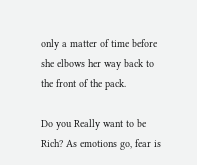only a matter of time before she elbows her way back to the front of the pack.

Do you Really want to be Rich? As emotions go, fear is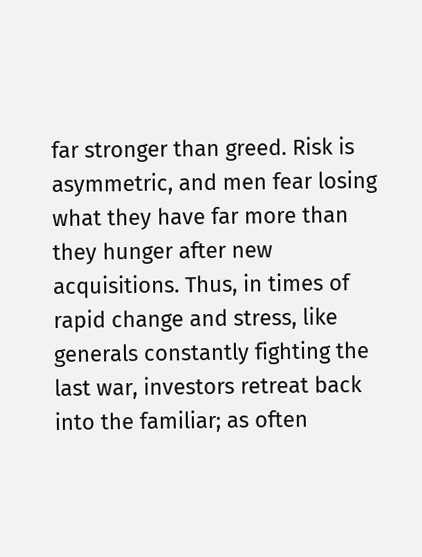far stronger than greed. Risk is asymmetric, and men fear losing what they have far more than they hunger after new acquisitions. Thus, in times of rapid change and stress, like generals constantly fighting the last war, investors retreat back into the familiar; as often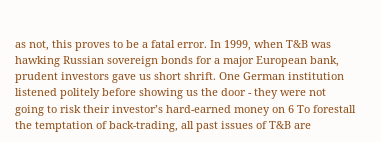as not, this proves to be a fatal error. In 1999, when T&B was hawking Russian sovereign bonds for a major European bank, prudent investors gave us short shrift. One German institution listened politely before showing us the door - they were not going to risk their investor’s hard-earned money on 6 To forestall the temptation of back-trading, all past issues of T&B are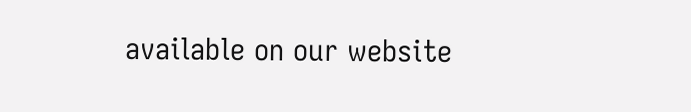available on our website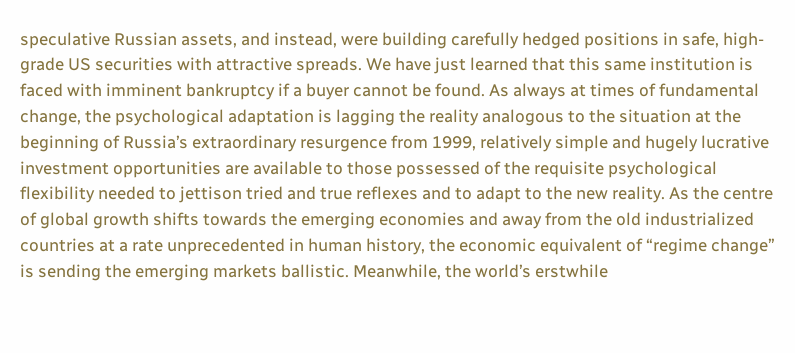speculative Russian assets, and instead, were building carefully hedged positions in safe, high-grade US securities with attractive spreads. We have just learned that this same institution is faced with imminent bankruptcy if a buyer cannot be found. As always at times of fundamental change, the psychological adaptation is lagging the reality analogous to the situation at the beginning of Russia’s extraordinary resurgence from 1999, relatively simple and hugely lucrative investment opportunities are available to those possessed of the requisite psychological flexibility needed to jettison tried and true reflexes and to adapt to the new reality. As the centre of global growth shifts towards the emerging economies and away from the old industrialized countries at a rate unprecedented in human history, the economic equivalent of “regime change” is sending the emerging markets ballistic. Meanwhile, the world’s erstwhile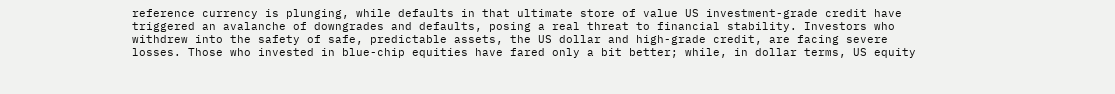reference currency is plunging, while defaults in that ultimate store of value US investment-grade credit have triggered an avalanche of downgrades and defaults, posing a real threat to financial stability. Investors who withdrew into the safety of safe, predictable assets, the US dollar and high-grade credit, are facing severe losses. Those who invested in blue-chip equities have fared only a bit better; while, in dollar terms, US equity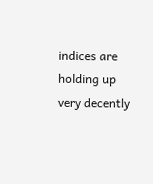indices are holding up very decently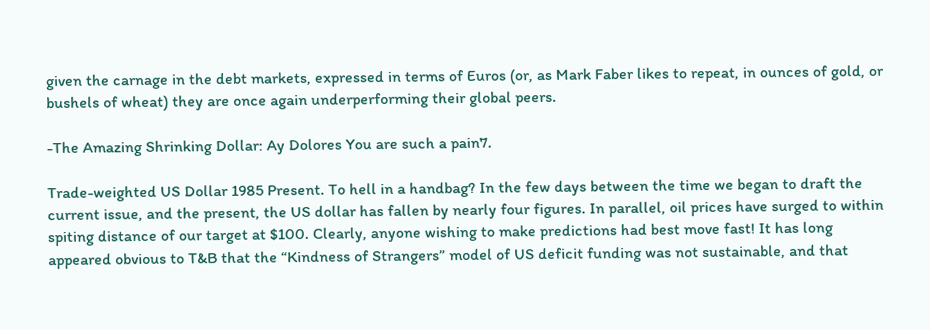given the carnage in the debt markets, expressed in terms of Euros (or, as Mark Faber likes to repeat, in ounces of gold, or bushels of wheat) they are once again underperforming their global peers.

-The Amazing Shrinking Dollar: Ay Dolores You are such a pain7.

Trade-weighted US Dollar 1985 Present. To hell in a handbag? In the few days between the time we began to draft the current issue, and the present, the US dollar has fallen by nearly four figures. In parallel, oil prices have surged to within spiting distance of our target at $100. Clearly, anyone wishing to make predictions had best move fast! It has long appeared obvious to T&B that the “Kindness of Strangers” model of US deficit funding was not sustainable, and that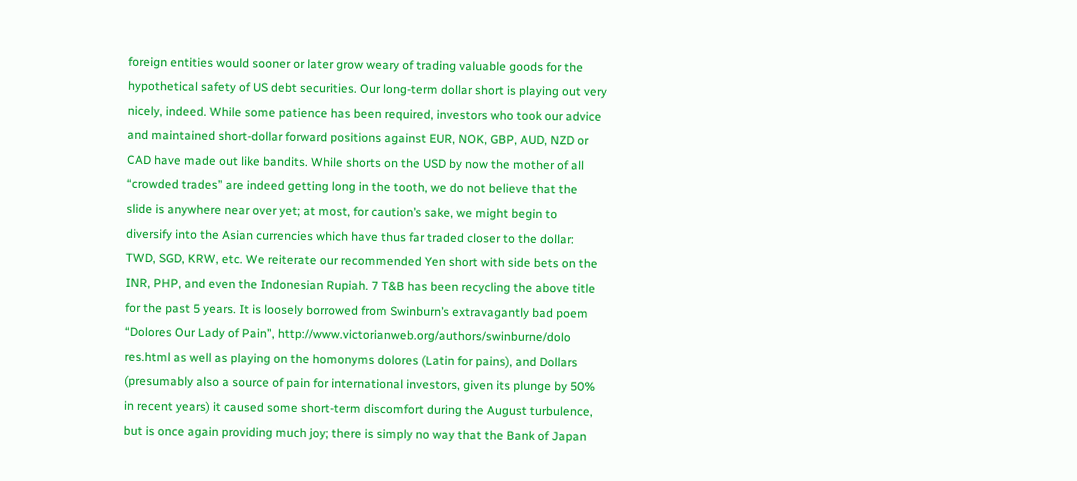foreign entities would sooner or later grow weary of trading valuable goods for the hypothetical safety of US debt securities. Our long-term dollar short is playing out very nicely, indeed. While some patience has been required, investors who took our advice and maintained short-dollar forward positions against EUR, NOK, GBP, AUD, NZD or CAD have made out like bandits. While shorts on the USD by now the mother of all “crowded trades” are indeed getting long in the tooth, we do not believe that the slide is anywhere near over yet; at most, for caution’s sake, we might begin to diversify into the Asian currencies which have thus far traded closer to the dollar: TWD, SGD, KRW, etc. We reiterate our recommended Yen short with side bets on the INR, PHP, and even the Indonesian Rupiah. 7 T&B has been recycling the above title for the past 5 years. It is loosely borrowed from Swinburn’s extravagantly bad poem “Dolores Our Lady of Pain”, http://www.victorianweb.org/authors/swinburne/dolo res.html as well as playing on the homonyms dolores (Latin for pains), and Dollars (presumably also a source of pain for international investors, given its plunge by 50% in recent years) it caused some short-term discomfort during the August turbulence, but is once again providing much joy; there is simply no way that the Bank of Japan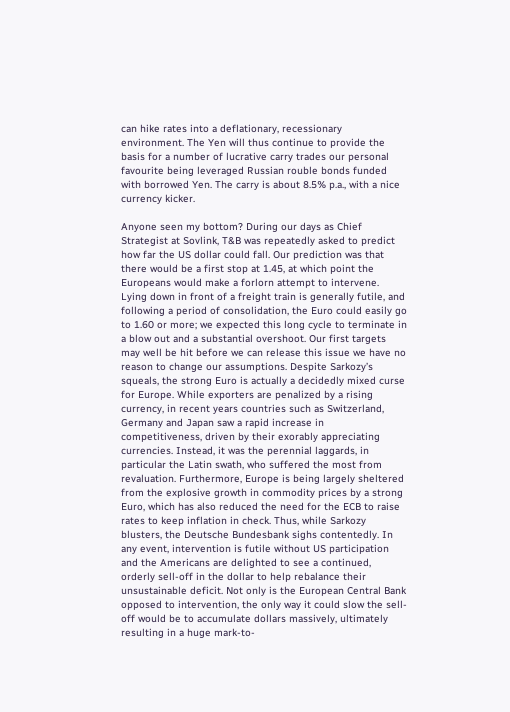can hike rates into a deflationary, recessionary environment. The Yen will thus continue to provide the basis for a number of lucrative carry trades our personal favourite being leveraged Russian rouble bonds funded with borrowed Yen. The carry is about 8.5% p.a., with a nice currency kicker.

Anyone seen my bottom? During our days as Chief Strategist at Sovlink, T&B was repeatedly asked to predict how far the US dollar could fall. Our prediction was that there would be a first stop at 1.45, at which point the Europeans would make a forlorn attempt to intervene. Lying down in front of a freight train is generally futile, and following a period of consolidation, the Euro could easily go to 1.60 or more; we expected this long cycle to terminate in a blow out and a substantial overshoot. Our first targets may well be hit before we can release this issue we have no reason to change our assumptions. Despite Sarkozy’s squeals, the strong Euro is actually a decidedly mixed curse for Europe. While exporters are penalized by a rising currency, in recent years countries such as Switzerland, Germany and Japan saw a rapid increase in competitiveness, driven by their exorably appreciating currencies. Instead, it was the perennial laggards, in particular the Latin swath, who suffered the most from revaluation. Furthermore, Europe is being largely sheltered from the explosive growth in commodity prices by a strong Euro, which has also reduced the need for the ECB to raise rates to keep inflation in check. Thus, while Sarkozy blusters, the Deutsche Bundesbank sighs contentedly. In any event, intervention is futile without US participation and the Americans are delighted to see a continued, orderly sell-off in the dollar to help rebalance their unsustainable deficit. Not only is the European Central Bank opposed to intervention, the only way it could slow the sell-off would be to accumulate dollars massively, ultimately resulting in a huge mark-to-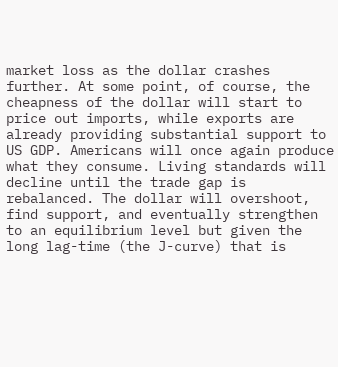market loss as the dollar crashes further. At some point, of course, the cheapness of the dollar will start to price out imports, while exports are already providing substantial support to US GDP. Americans will once again produce what they consume. Living standards will decline until the trade gap is rebalanced. The dollar will overshoot, find support, and eventually strengthen to an equilibrium level but given the long lag-time (the J-curve) that is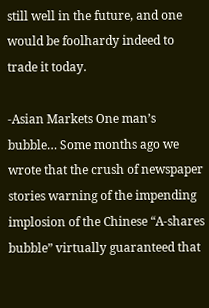still well in the future, and one would be foolhardy indeed to trade it today.

-Asian Markets One man’s bubble… Some months ago we wrote that the crush of newspaper stories warning of the impending implosion of the Chinese “A-shares bubble” virtually guaranteed that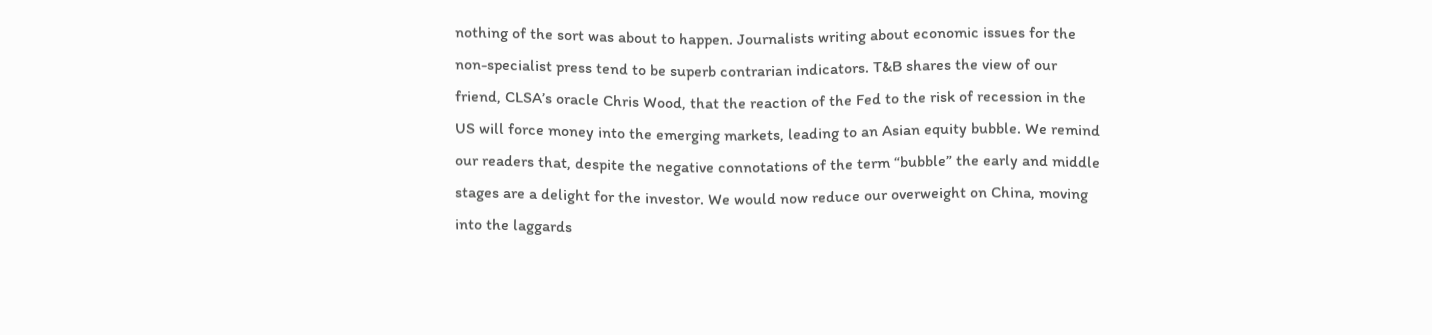nothing of the sort was about to happen. Journalists writing about economic issues for the non-specialist press tend to be superb contrarian indicators. T&B shares the view of our friend, CLSA’s oracle Chris Wood, that the reaction of the Fed to the risk of recession in the US will force money into the emerging markets, leading to an Asian equity bubble. We remind our readers that, despite the negative connotations of the term “bubble” the early and middle stages are a delight for the investor. We would now reduce our overweight on China, moving into the laggards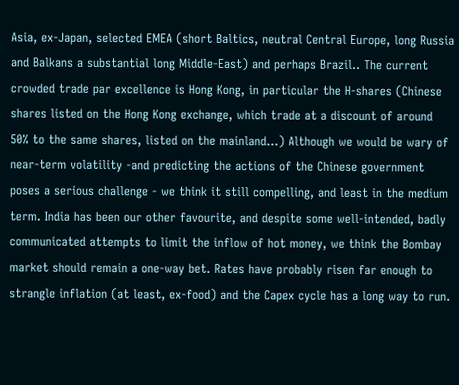Asia, ex-Japan, selected EMEA (short Baltics, neutral Central Europe, long Russia and Balkans a substantial long Middle-East) and perhaps Brazil.. The current crowded trade par excellence is Hong Kong, in particular the H-shares (Chinese shares listed on the Hong Kong exchange, which trade at a discount of around 50% to the same shares, listed on the mainland…) Although we would be wary of near-term volatility -and predicting the actions of the Chinese government poses a serious challenge - we think it still compelling, and least in the medium term. India has been our other favourite, and despite some well-intended, badly communicated attempts to limit the inflow of hot money, we think the Bombay market should remain a one-way bet. Rates have probably risen far enough to strangle inflation (at least, ex-food) and the Capex cycle has a long way to run.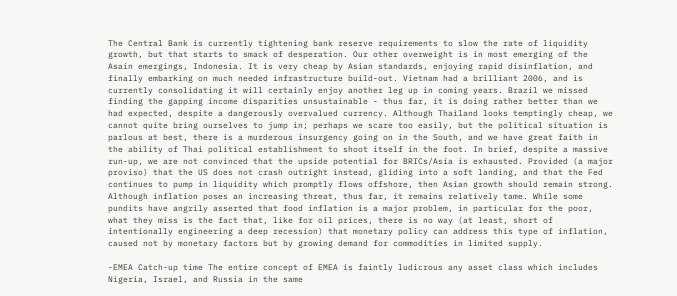The Central Bank is currently tightening bank reserve requirements to slow the rate of liquidity growth, but that starts to smack of desperation. Our other overweight is in most emerging of the Asain emergings, Indonesia. It is very cheap by Asian standards, enjoying rapid disinflation, and finally embarking on much needed infrastructure build-out. Vietnam had a brilliant 2006, and is currently consolidating it will certainly enjoy another leg up in coming years. Brazil we missed finding the gapping income disparities unsustainable - thus far, it is doing rather better than we had expected, despite a dangerously overvalued currency. Although Thailand looks temptingly cheap, we cannot quite bring ourselves to jump in; perhaps we scare too easily, but the political situation is parlous at best, there is a murderous insurgency going on in the South, and we have great faith in the ability of Thai political establishment to shoot itself in the foot. In brief, despite a massive run-up, we are not convinced that the upside potential for BRICs/Asia is exhausted. Provided (a major proviso) that the US does not crash outright instead, gliding into a soft landing, and that the Fed continues to pump in liquidity which promptly flows offshore, then Asian growth should remain strong. Although inflation poses an increasing threat, thus far, it remains relatively tame. While some pundits have angrily asserted that food inflation is a major problem, in particular for the poor, what they miss is the fact that, like for oil prices, there is no way (at least, short of intentionally engineering a deep recession) that monetary policy can address this type of inflation, caused not by monetary factors but by growing demand for commodities in limited supply.

-EMEA Catch-up time The entire concept of EMEA is faintly ludicrous any asset class which includes Nigeria, Israel, and Russia in the same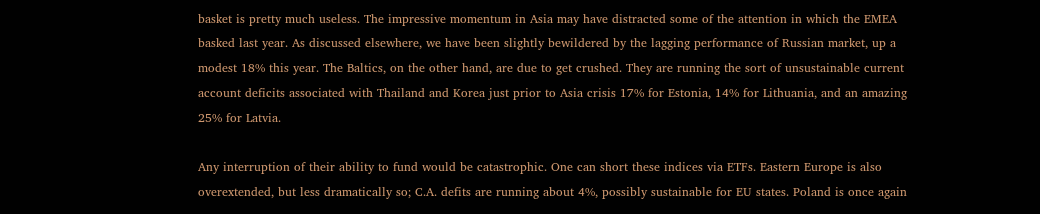basket is pretty much useless. The impressive momentum in Asia may have distracted some of the attention in which the EMEA basked last year. As discussed elsewhere, we have been slightly bewildered by the lagging performance of Russian market, up a modest 18% this year. The Baltics, on the other hand, are due to get crushed. They are running the sort of unsustainable current account deficits associated with Thailand and Korea just prior to Asia crisis 17% for Estonia, 14% for Lithuania, and an amazing 25% for Latvia.

Any interruption of their ability to fund would be catastrophic. One can short these indices via ETFs. Eastern Europe is also overextended, but less dramatically so; C.A. defits are running about 4%, possibly sustainable for EU states. Poland is once again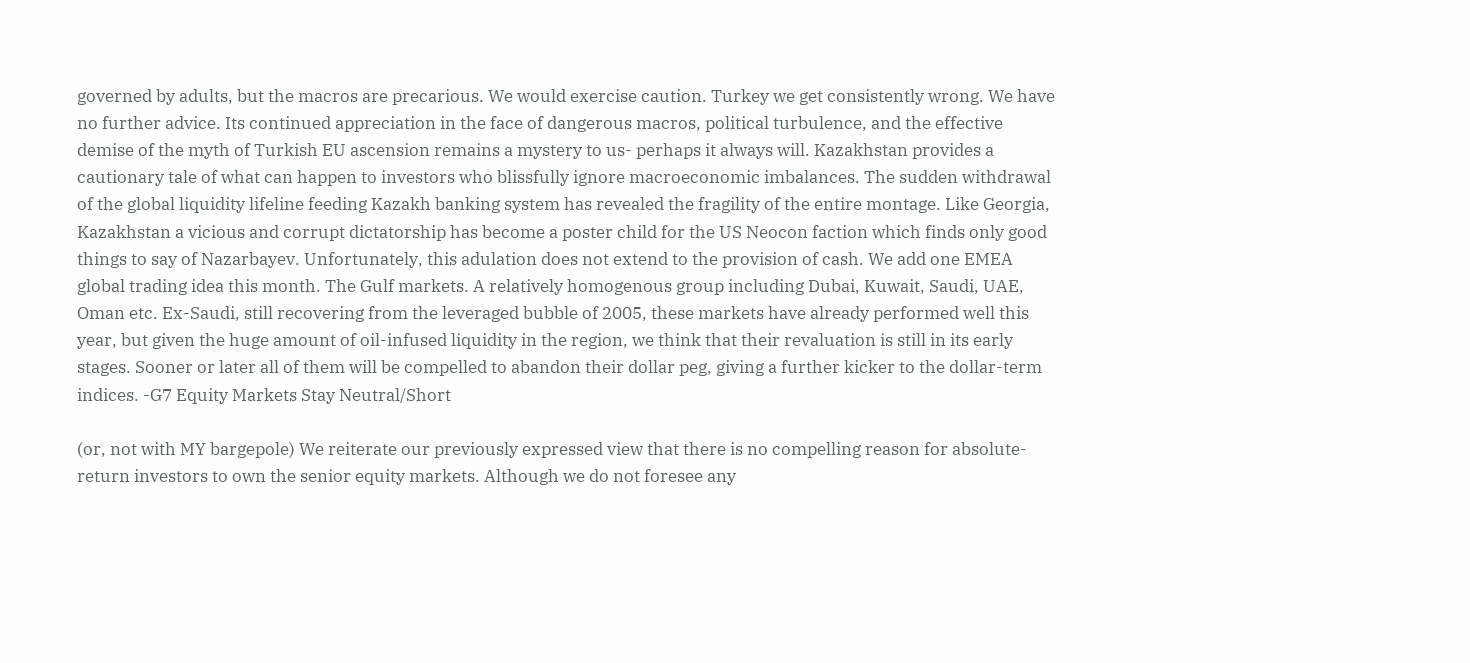governed by adults, but the macros are precarious. We would exercise caution. Turkey we get consistently wrong. We have no further advice. Its continued appreciation in the face of dangerous macros, political turbulence, and the effective demise of the myth of Turkish EU ascension remains a mystery to us- perhaps it always will. Kazakhstan provides a cautionary tale of what can happen to investors who blissfully ignore macroeconomic imbalances. The sudden withdrawal of the global liquidity lifeline feeding Kazakh banking system has revealed the fragility of the entire montage. Like Georgia, Kazakhstan a vicious and corrupt dictatorship has become a poster child for the US Neocon faction which finds only good things to say of Nazarbayev. Unfortunately, this adulation does not extend to the provision of cash. We add one EMEA global trading idea this month. The Gulf markets. A relatively homogenous group including Dubai, Kuwait, Saudi, UAE, Oman etc. Ex-Saudi, still recovering from the leveraged bubble of 2005, these markets have already performed well this year, but given the huge amount of oil-infused liquidity in the region, we think that their revaluation is still in its early stages. Sooner or later all of them will be compelled to abandon their dollar peg, giving a further kicker to the dollar-term indices. -G7 Equity Markets Stay Neutral/Short

(or, not with MY bargepole) We reiterate our previously expressed view that there is no compelling reason for absolute-return investors to own the senior equity markets. Although we do not foresee any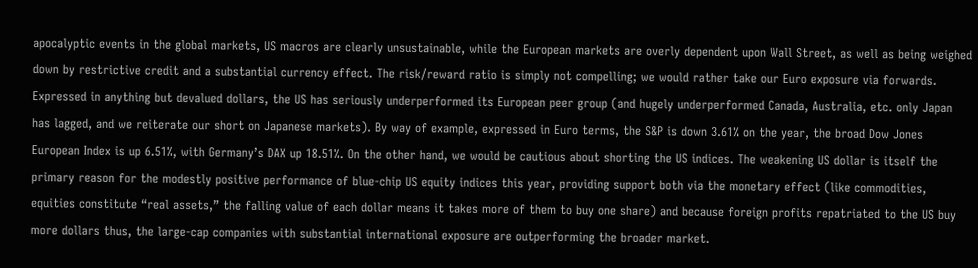apocalyptic events in the global markets, US macros are clearly unsustainable, while the European markets are overly dependent upon Wall Street, as well as being weighed down by restrictive credit and a substantial currency effect. The risk/reward ratio is simply not compelling; we would rather take our Euro exposure via forwards. Expressed in anything but devalued dollars, the US has seriously underperformed its European peer group (and hugely underperformed Canada, Australia, etc. only Japan has lagged, and we reiterate our short on Japanese markets). By way of example, expressed in Euro terms, the S&P is down 3.61% on the year, the broad Dow Jones European Index is up 6.51%, with Germany’s DAX up 18.51%. On the other hand, we would be cautious about shorting the US indices. The weakening US dollar is itself the primary reason for the modestly positive performance of blue-chip US equity indices this year, providing support both via the monetary effect (like commodities, equities constitute “real assets,” the falling value of each dollar means it takes more of them to buy one share) and because foreign profits repatriated to the US buy more dollars thus, the large-cap companies with substantial international exposure are outperforming the broader market.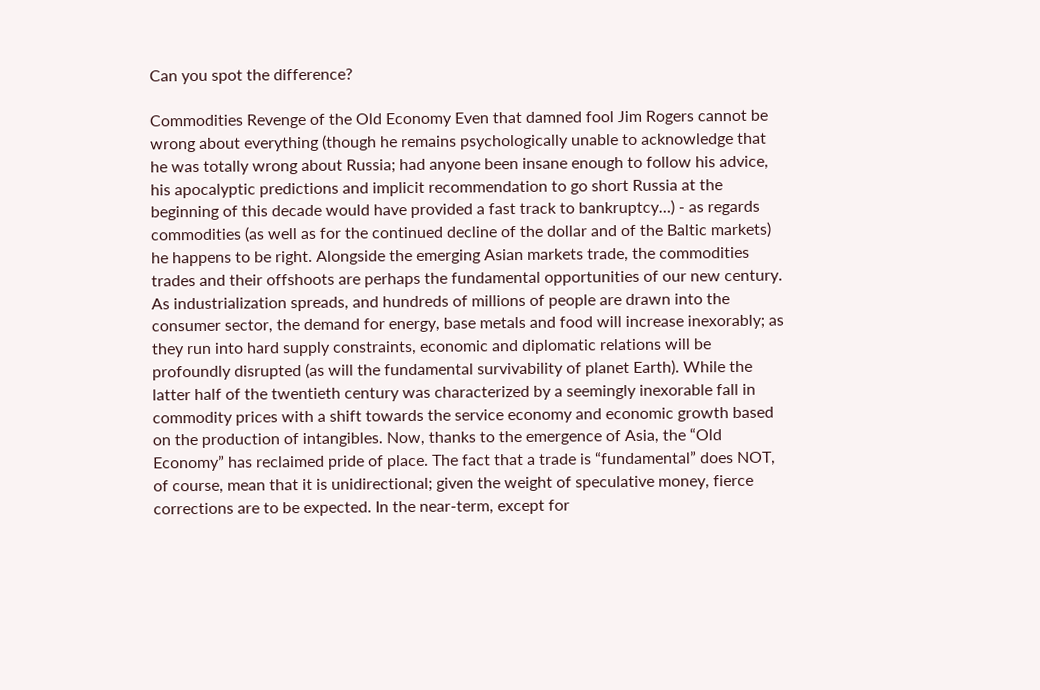Can you spot the difference?

Commodities Revenge of the Old Economy Even that damned fool Jim Rogers cannot be wrong about everything (though he remains psychologically unable to acknowledge that he was totally wrong about Russia; had anyone been insane enough to follow his advice, his apocalyptic predictions and implicit recommendation to go short Russia at the beginning of this decade would have provided a fast track to bankruptcy…) - as regards commodities (as well as for the continued decline of the dollar and of the Baltic markets) he happens to be right. Alongside the emerging Asian markets trade, the commodities trades and their offshoots are perhaps the fundamental opportunities of our new century. As industrialization spreads, and hundreds of millions of people are drawn into the consumer sector, the demand for energy, base metals and food will increase inexorably; as they run into hard supply constraints, economic and diplomatic relations will be profoundly disrupted (as will the fundamental survivability of planet Earth). While the latter half of the twentieth century was characterized by a seemingly inexorable fall in commodity prices with a shift towards the service economy and economic growth based on the production of intangibles. Now, thanks to the emergence of Asia, the “Old Economy” has reclaimed pride of place. The fact that a trade is “fundamental” does NOT, of course, mean that it is unidirectional; given the weight of speculative money, fierce corrections are to be expected. In the near-term, except for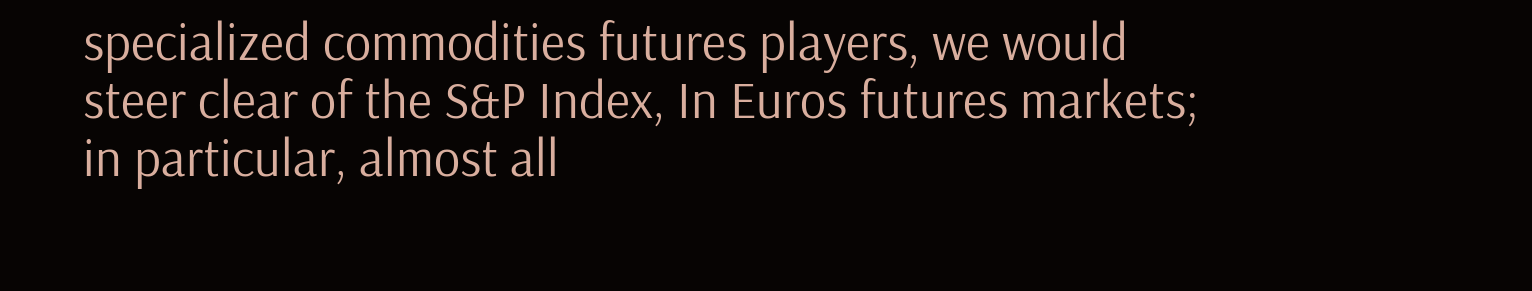specialized commodities futures players, we would steer clear of the S&P Index, In Euros futures markets; in particular, almost all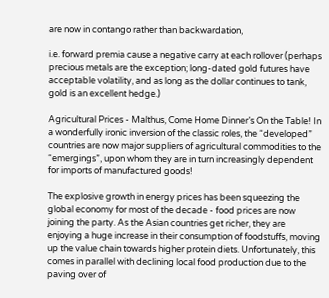are now in contango rather than backwardation,

i.e. forward premia cause a negative carry at each rollover (perhaps precious metals are the exception; long-dated gold futures have acceptable volatility, and as long as the dollar continues to tank, gold is an excellent hedge.)

Agricultural Prices - Malthus, Come Home Dinner’s On the Table! In a wonderfully ironic inversion of the classic roles, the “developed” countries are now major suppliers of agricultural commodities to the “emergings”, upon whom they are in turn increasingly dependent for imports of manufactured goods!

The explosive growth in energy prices has been squeezing the global economy for most of the decade - food prices are now joining the party. As the Asian countries get richer, they are enjoying a huge increase in their consumption of foodstuffs, moving up the value chain towards higher protein diets. Unfortunately, this comes in parallel with declining local food production due to the paving over of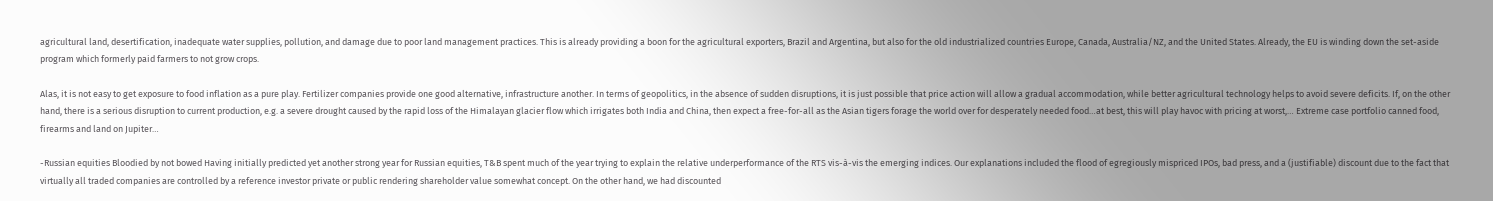agricultural land, desertification, inadequate water supplies, pollution, and damage due to poor land management practices. This is already providing a boon for the agricultural exporters, Brazil and Argentina, but also for the old industrialized countries Europe, Canada, Australia/NZ, and the United States. Already, the EU is winding down the set-aside program which formerly paid farmers to not grow crops.

Alas, it is not easy to get exposure to food inflation as a pure play. Fertilizer companies provide one good alternative, infrastructure another. In terms of geopolitics, in the absence of sudden disruptions, it is just possible that price action will allow a gradual accommodation, while better agricultural technology helps to avoid severe deficits. If, on the other hand, there is a serious disruption to current production, e.g. a severe drought caused by the rapid loss of the Himalayan glacier flow which irrigates both India and China, then expect a free-for-all as the Asian tigers forage the world over for desperately needed food…at best, this will play havoc with pricing at worst,… Extreme case portfolio canned food, firearms and land on Jupiter…

-Russian equities Bloodied by not bowed Having initially predicted yet another strong year for Russian equities, T&B spent much of the year trying to explain the relative underperformance of the RTS vis-à-vis the emerging indices. Our explanations included the flood of egregiously mispriced IPOs, bad press, and a (justifiable) discount due to the fact that virtually all traded companies are controlled by a reference investor private or public rendering shareholder value somewhat concept. On the other hand, we had discounted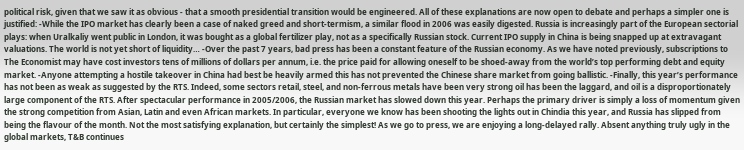political risk, given that we saw it as obvious - that a smooth presidential transition would be engineered. All of these explanations are now open to debate and perhaps a simpler one is justified: -While the IPO market has clearly been a case of naked greed and short-termism, a similar flood in 2006 was easily digested. Russia is increasingly part of the European sectorial plays: when Uralkaliy went public in London, it was bought as a global fertilizer play, not as a specifically Russian stock. Current IPO supply in China is being snapped up at extravagant valuations. The world is not yet short of liquidity… -Over the past 7 years, bad press has been a constant feature of the Russian economy. As we have noted previously, subscriptions to The Economist may have cost investors tens of millions of dollars per annum, i.e. the price paid for allowing oneself to be shoed-away from the world’s top performing debt and equity market. -Anyone attempting a hostile takeover in China had best be heavily armed this has not prevented the Chinese share market from going ballistic. -Finally, this year’s performance has not been as weak as suggested by the RTS. Indeed, some sectors retail, steel, and non-ferrous metals have been very strong oil has been the laggard, and oil is a disproportionately large component of the RTS. After spectacular performance in 2005/2006, the Russian market has slowed down this year. Perhaps the primary driver is simply a loss of momentum given the strong competition from Asian, Latin and even African markets. In particular, everyone we know has been shooting the lights out in Chindia this year, and Russia has slipped from being the flavour of the month. Not the most satisfying explanation, but certainly the simplest! As we go to press, we are enjoying a long-delayed rally. Absent anything truly ugly in the global markets, T&B continues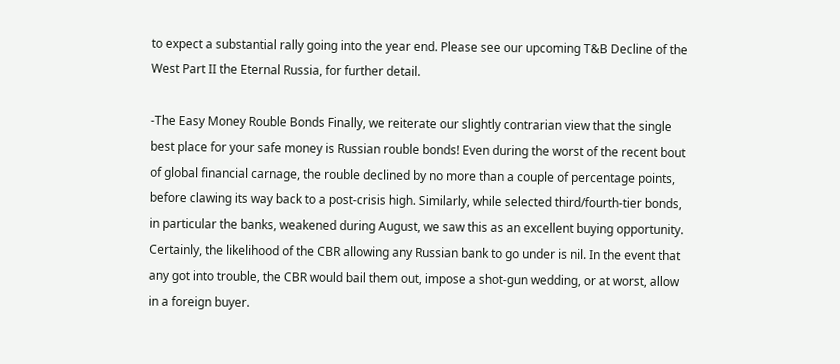to expect a substantial rally going into the year end. Please see our upcoming T&B Decline of the West Part II the Eternal Russia, for further detail.

-The Easy Money Rouble Bonds Finally, we reiterate our slightly contrarian view that the single best place for your safe money is Russian rouble bonds! Even during the worst of the recent bout of global financial carnage, the rouble declined by no more than a couple of percentage points, before clawing its way back to a post-crisis high. Similarly, while selected third/fourth-tier bonds, in particular the banks, weakened during August, we saw this as an excellent buying opportunity. Certainly, the likelihood of the CBR allowing any Russian bank to go under is nil. In the event that any got into trouble, the CBR would bail them out, impose a shot-gun wedding, or at worst, allow in a foreign buyer.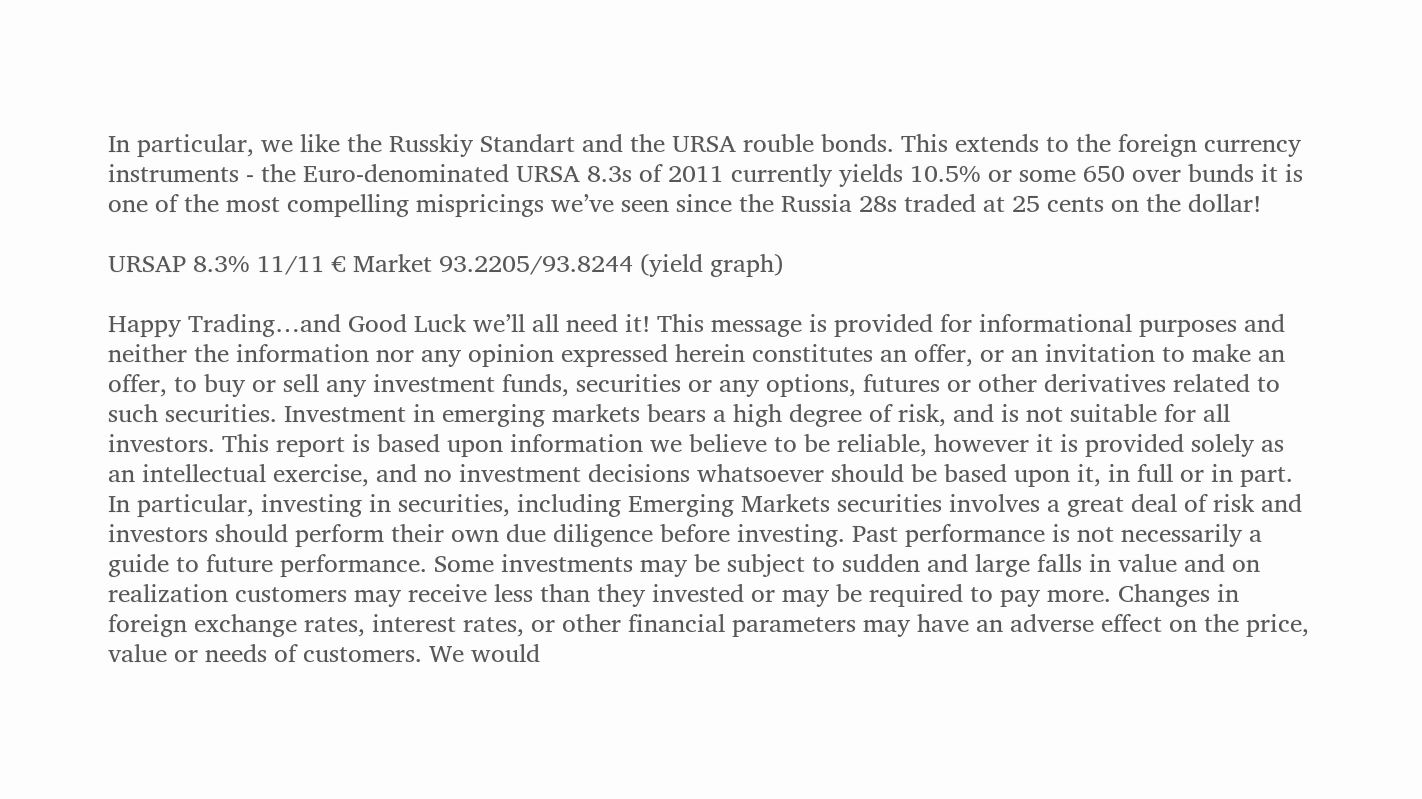In particular, we like the Russkiy Standart and the URSA rouble bonds. This extends to the foreign currency instruments - the Euro-denominated URSA 8.3s of 2011 currently yields 10.5% or some 650 over bunds it is one of the most compelling mispricings we’ve seen since the Russia 28s traded at 25 cents on the dollar!

URSAP 8.3% 11/11 € Market 93.2205/93.8244 (yield graph)

Happy Trading…and Good Luck we’ll all need it! This message is provided for informational purposes and neither the information nor any opinion expressed herein constitutes an offer, or an invitation to make an offer, to buy or sell any investment funds, securities or any options, futures or other derivatives related to such securities. Investment in emerging markets bears a high degree of risk, and is not suitable for all investors. This report is based upon information we believe to be reliable, however it is provided solely as an intellectual exercise, and no investment decisions whatsoever should be based upon it, in full or in part. In particular, investing in securities, including Emerging Markets securities involves a great deal of risk and investors should perform their own due diligence before investing. Past performance is not necessarily a guide to future performance. Some investments may be subject to sudden and large falls in value and on realization customers may receive less than they invested or may be required to pay more. Changes in foreign exchange rates, interest rates, or other financial parameters may have an adverse effect on the price, value or needs of customers. We would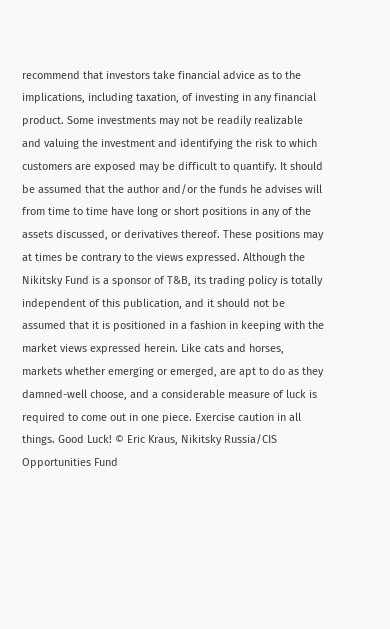recommend that investors take financial advice as to the implications, including taxation, of investing in any financial product. Some investments may not be readily realizable and valuing the investment and identifying the risk to which customers are exposed may be difficult to quantify. It should be assumed that the author and/or the funds he advises will from time to time have long or short positions in any of the assets discussed, or derivatives thereof. These positions may at times be contrary to the views expressed. Although the Nikitsky Fund is a sponsor of T&B, its trading policy is totally independent of this publication, and it should not be assumed that it is positioned in a fashion in keeping with the market views expressed herein. Like cats and horses, markets whether emerging or emerged, are apt to do as they damned-well choose, and a considerable measure of luck is required to come out in one piece. Exercise caution in all things. Good Luck! © Eric Kraus, Nikitsky Russia/CIS Opportunities Fund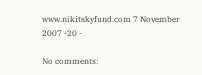www.nikitskyfund.com 7 November 2007 -20 -

No comments: